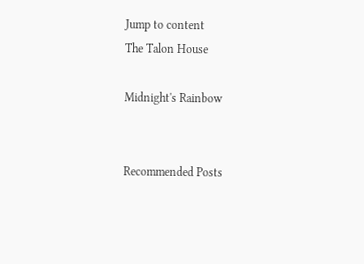Jump to content
The Talon House

Midnight's Rainbow


Recommended Posts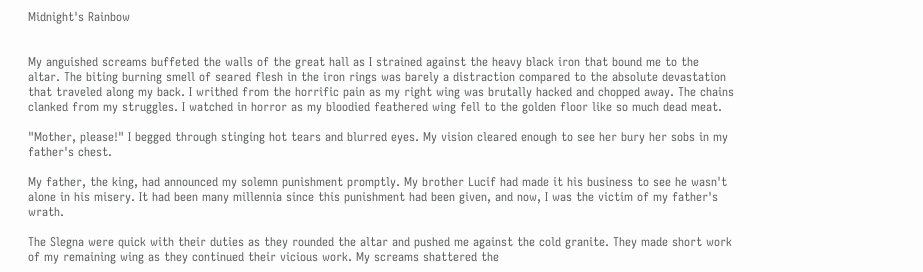Midnight's Rainbow


My anguished screams buffeted the walls of the great hall as I strained against the heavy black iron that bound me to the altar. The biting burning smell of seared flesh in the iron rings was barely a distraction compared to the absolute devastation that traveled along my back. I writhed from the horrific pain as my right wing was brutally hacked and chopped away. The chains clanked from my struggles. I watched in horror as my bloodied feathered wing fell to the golden floor like so much dead meat.

"Mother, please!" I begged through stinging hot tears and blurred eyes. My vision cleared enough to see her bury her sobs in my father's chest.

My father, the king, had announced my solemn punishment promptly. My brother Lucif had made it his business to see he wasn't alone in his misery. It had been many millennia since this punishment had been given, and now, I was the victim of my father's wrath.

The Slegna were quick with their duties as they rounded the altar and pushed me against the cold granite. They made short work of my remaining wing as they continued their vicious work. My screams shattered the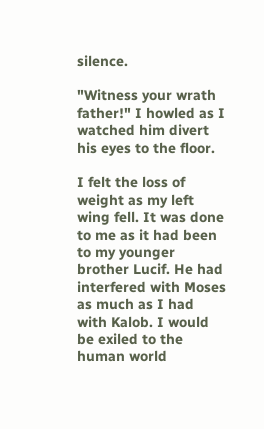silence.

"Witness your wrath father!" I howled as I watched him divert his eyes to the floor.

I felt the loss of weight as my left wing fell. It was done to me as it had been to my younger brother Lucif. He had interfered with Moses as much as I had with Kalob. I would be exiled to the human world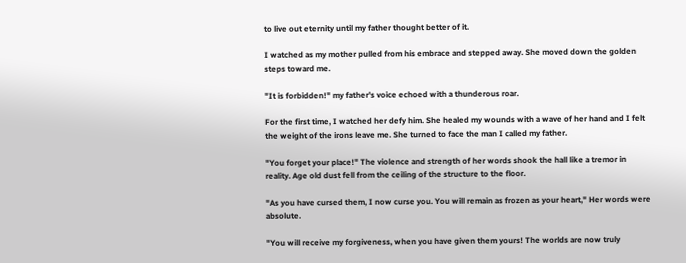to live out eternity until my father thought better of it.

I watched as my mother pulled from his embrace and stepped away. She moved down the golden steps toward me.

"It is forbidden!" my father's voice echoed with a thunderous roar.

For the first time, I watched her defy him. She healed my wounds with a wave of her hand and I felt the weight of the irons leave me. She turned to face the man I called my father.

"You forget your place!" The violence and strength of her words shook the hall like a tremor in reality. Age old dust fell from the ceiling of the structure to the floor.

"As you have cursed them, I now curse you. You will remain as frozen as your heart," Her words were absolute.

"You will receive my forgiveness, when you have given them yours! The worlds are now truly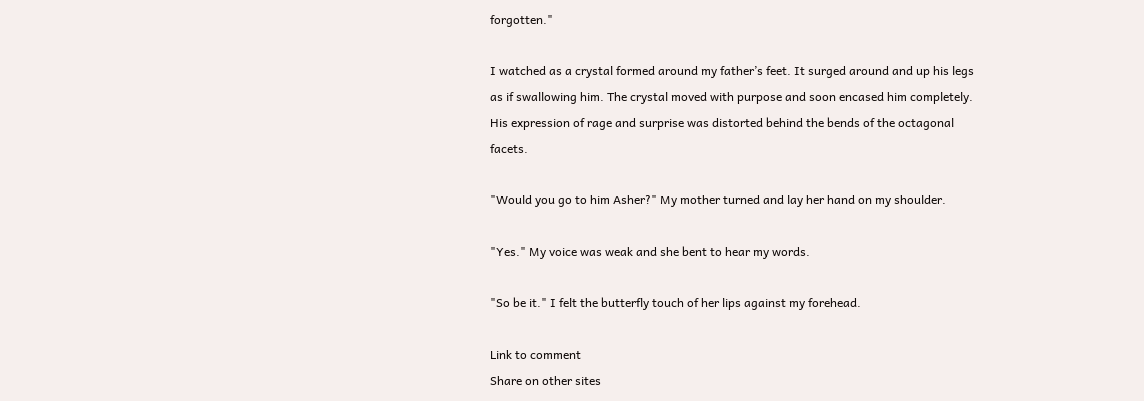forgotten."

I watched as a crystal formed around my father’s feet. It surged around and up his legs as if swallowing him. The crystal moved with purpose and soon encased him completely. His expression of rage and surprise was distorted behind the bends of the octagonal facets.

"Would you go to him Asher?" My mother turned and lay her hand on my shoulder.

"Yes." My voice was weak and she bent to hear my words.

"So be it." I felt the butterfly touch of her lips against my forehead.

Link to comment
Share on other sites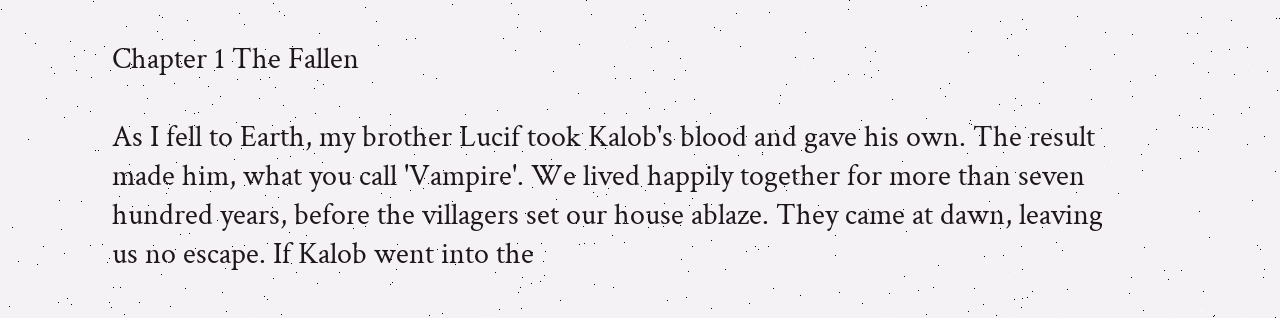Chapter 1 The Fallen

As I fell to Earth, my brother Lucif took Kalob's blood and gave his own. The result made him, what you call 'Vampire'. We lived happily together for more than seven hundred years, before the villagers set our house ablaze. They came at dawn, leaving us no escape. If Kalob went into the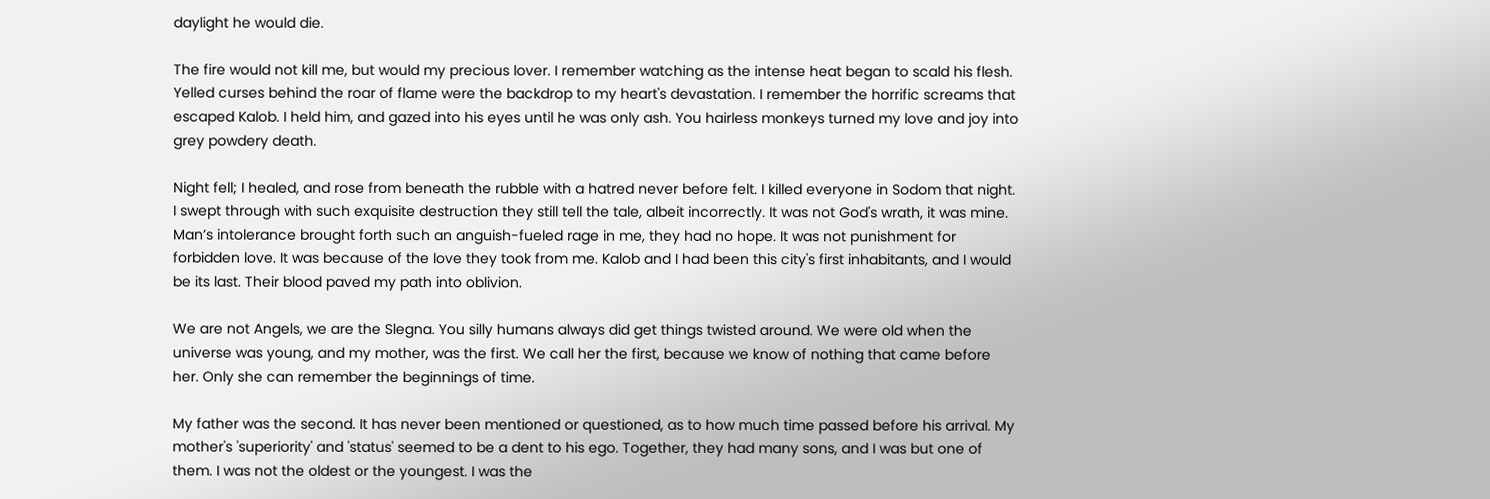daylight he would die.

The fire would not kill me, but would my precious lover. I remember watching as the intense heat began to scald his flesh. Yelled curses behind the roar of flame were the backdrop to my heart's devastation. I remember the horrific screams that escaped Kalob. I held him, and gazed into his eyes until he was only ash. You hairless monkeys turned my love and joy into grey powdery death.

Night fell; I healed, and rose from beneath the rubble with a hatred never before felt. I killed everyone in Sodom that night. I swept through with such exquisite destruction they still tell the tale, albeit incorrectly. It was not God's wrath, it was mine. Man’s intolerance brought forth such an anguish-fueled rage in me, they had no hope. It was not punishment for forbidden love. It was because of the love they took from me. Kalob and I had been this city's first inhabitants, and I would be its last. Their blood paved my path into oblivion.

We are not Angels, we are the Slegna. You silly humans always did get things twisted around. We were old when the universe was young, and my mother, was the first. We call her the first, because we know of nothing that came before her. Only she can remember the beginnings of time.

My father was the second. It has never been mentioned or questioned, as to how much time passed before his arrival. My mother's 'superiority' and 'status' seemed to be a dent to his ego. Together, they had many sons, and I was but one of them. I was not the oldest or the youngest. I was the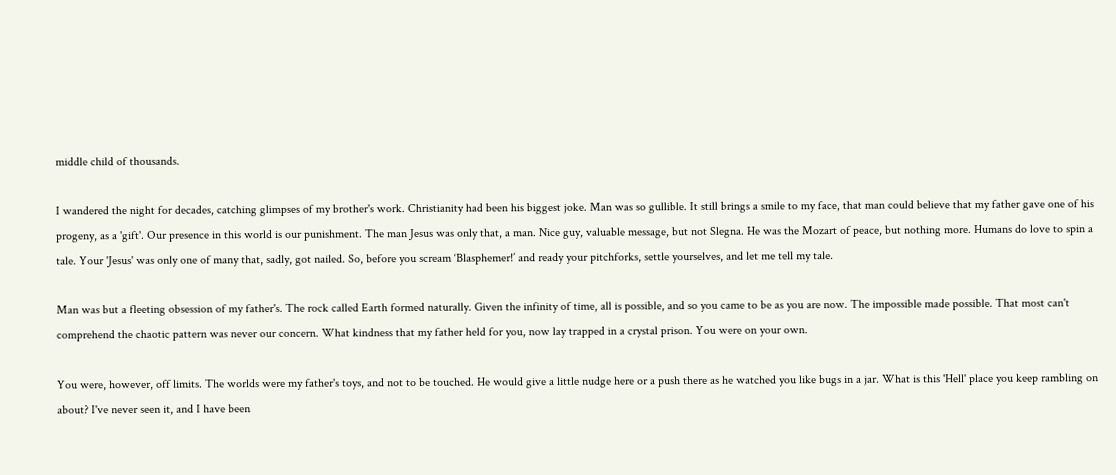middle child of thousands.

I wandered the night for decades, catching glimpses of my brother's work. Christianity had been his biggest joke. Man was so gullible. It still brings a smile to my face, that man could believe that my father gave one of his progeny, as a 'gift'. Our presence in this world is our punishment. The man Jesus was only that, a man. Nice guy, valuable message, but not Slegna. He was the Mozart of peace, but nothing more. Humans do love to spin a tale. Your 'Jesus' was only one of many that, sadly, got nailed. So, before you scream ‘Blasphemer!’ and ready your pitchforks, settle yourselves, and let me tell my tale.

Man was but a fleeting obsession of my father's. The rock called Earth formed naturally. Given the infinity of time, all is possible, and so you came to be as you are now. The impossible made possible. That most can't comprehend the chaotic pattern was never our concern. What kindness that my father held for you, now lay trapped in a crystal prison. You were on your own.

You were, however, off limits. The worlds were my father's toys, and not to be touched. He would give a little nudge here or a push there as he watched you like bugs in a jar. What is this 'Hell' place you keep rambling on about? I've never seen it, and I have been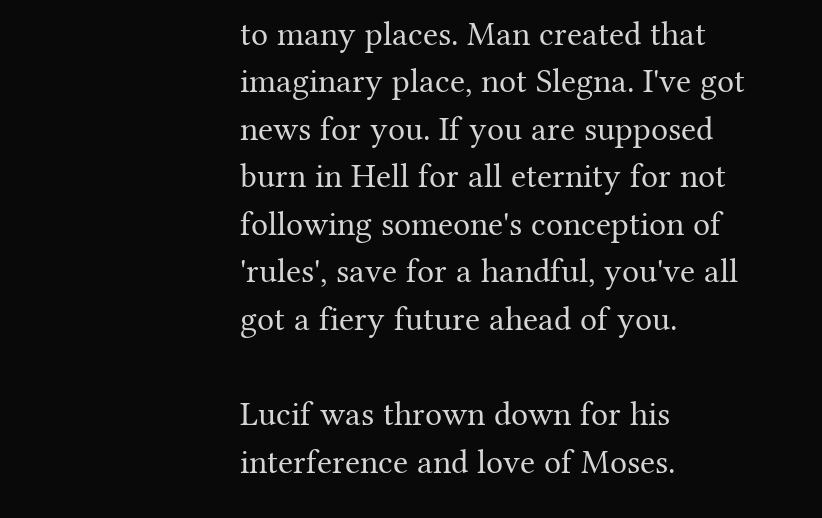to many places. Man created that imaginary place, not Slegna. I've got news for you. If you are supposed burn in Hell for all eternity for not following someone's conception of 'rules', save for a handful, you've all got a fiery future ahead of you.

Lucif was thrown down for his interference and love of Moses.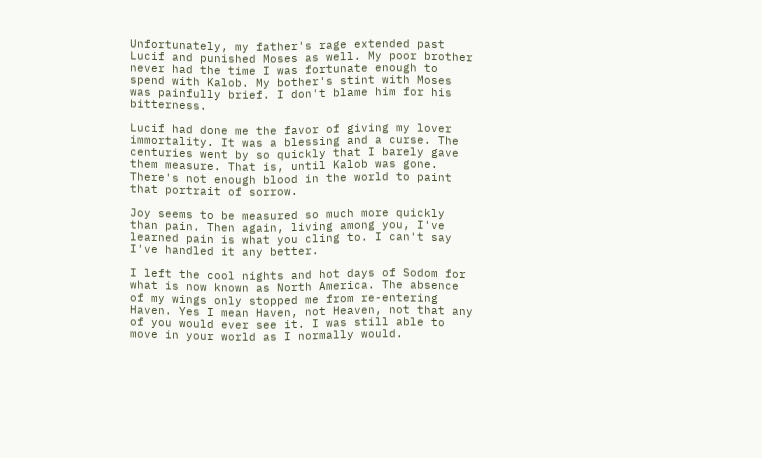Unfortunately, my father's rage extended past Lucif and punished Moses as well. My poor brother never had the time I was fortunate enough to spend with Kalob. My bother's stint with Moses was painfully brief. I don't blame him for his bitterness.

Lucif had done me the favor of giving my lover immortality. It was a blessing and a curse. The centuries went by so quickly that I barely gave them measure. That is, until Kalob was gone. There's not enough blood in the world to paint that portrait of sorrow.

Joy seems to be measured so much more quickly than pain. Then again, living among you, I've learned pain is what you cling to. I can't say I've handled it any better.

I left the cool nights and hot days of Sodom for what is now known as North America. The absence of my wings only stopped me from re-entering Haven. Yes I mean Haven, not Heaven, not that any of you would ever see it. I was still able to move in your world as I normally would.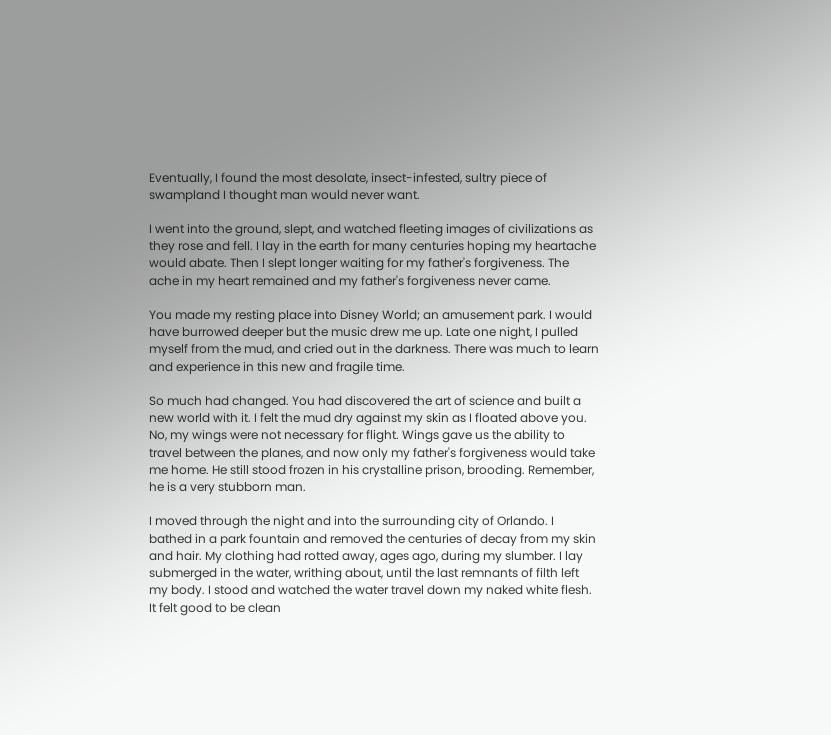Eventually, I found the most desolate, insect-infested, sultry piece of swampland I thought man would never want.

I went into the ground, slept, and watched fleeting images of civilizations as they rose and fell. I lay in the earth for many centuries hoping my heartache would abate. Then I slept longer waiting for my father's forgiveness. The ache in my heart remained and my father's forgiveness never came.

You made my resting place into Disney World; an amusement park. I would have burrowed deeper but the music drew me up. Late one night, I pulled myself from the mud, and cried out in the darkness. There was much to learn and experience in this new and fragile time.

So much had changed. You had discovered the art of science and built a new world with it. I felt the mud dry against my skin as I floated above you. No, my wings were not necessary for flight. Wings gave us the ability to travel between the planes, and now only my father's forgiveness would take me home. He still stood frozen in his crystalline prison, brooding. Remember, he is a very stubborn man.

I moved through the night and into the surrounding city of Orlando. I bathed in a park fountain and removed the centuries of decay from my skin and hair. My clothing had rotted away, ages ago, during my slumber. I lay submerged in the water, writhing about, until the last remnants of filth left my body. I stood and watched the water travel down my naked white flesh. It felt good to be clean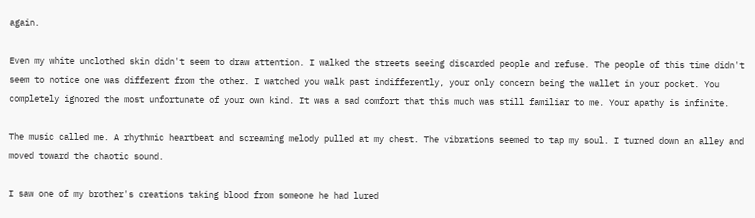again.

Even my white unclothed skin didn't seem to draw attention. I walked the streets seeing discarded people and refuse. The people of this time didn't seem to notice one was different from the other. I watched you walk past indifferently, your only concern being the wallet in your pocket. You completely ignored the most unfortunate of your own kind. It was a sad comfort that this much was still familiar to me. Your apathy is infinite.

The music called me. A rhythmic heartbeat and screaming melody pulled at my chest. The vibrations seemed to tap my soul. I turned down an alley and moved toward the chaotic sound.

I saw one of my brother's creations taking blood from someone he had lured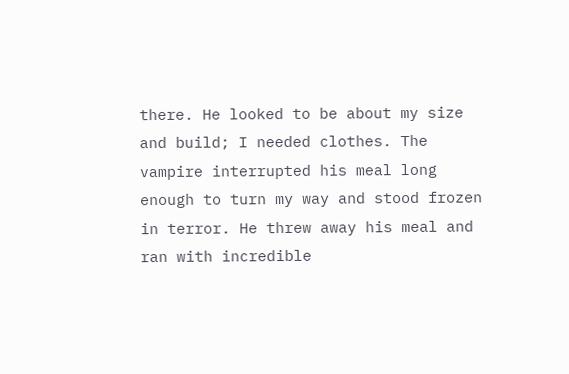there. He looked to be about my size and build; I needed clothes. The vampire interrupted his meal long enough to turn my way and stood frozen in terror. He threw away his meal and ran with incredible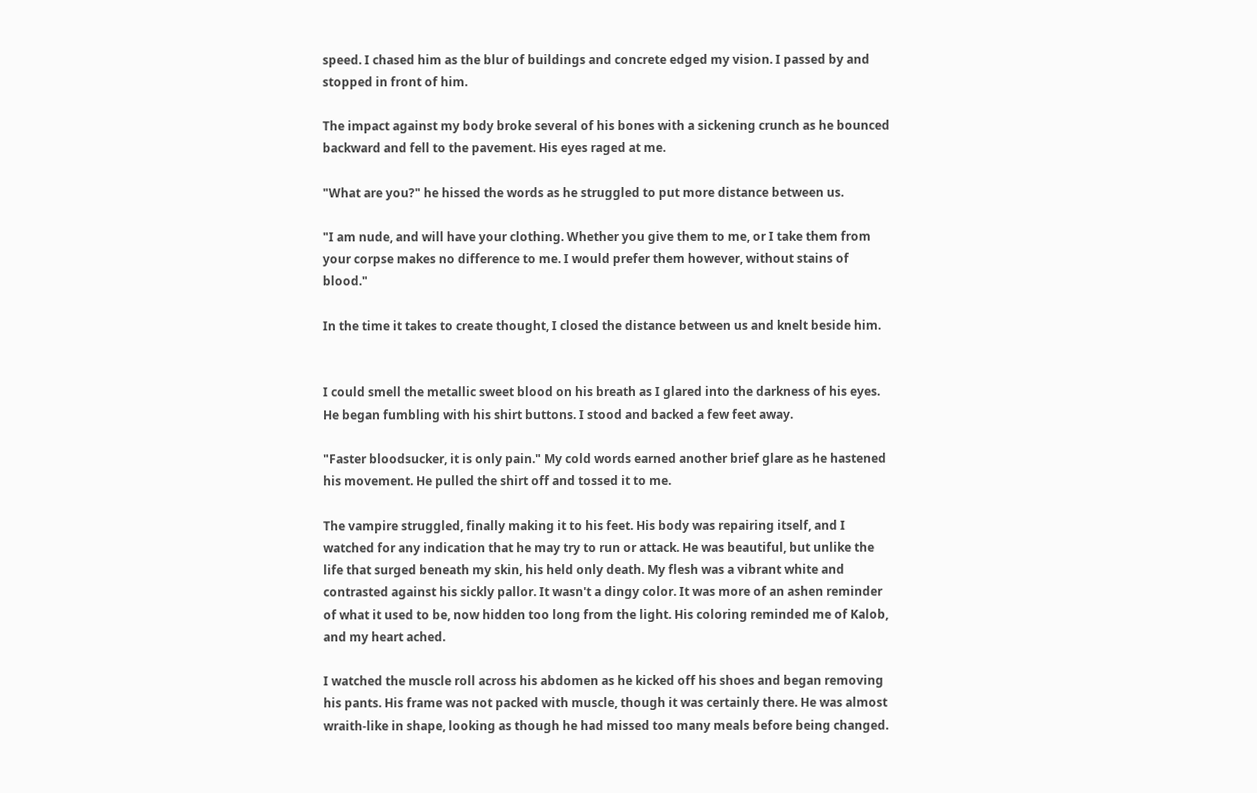speed. I chased him as the blur of buildings and concrete edged my vision. I passed by and stopped in front of him.

The impact against my body broke several of his bones with a sickening crunch as he bounced backward and fell to the pavement. His eyes raged at me.

"What are you?" he hissed the words as he struggled to put more distance between us.

"I am nude, and will have your clothing. Whether you give them to me, or I take them from your corpse makes no difference to me. I would prefer them however, without stains of blood."

In the time it takes to create thought, I closed the distance between us and knelt beside him.


I could smell the metallic sweet blood on his breath as I glared into the darkness of his eyes. He began fumbling with his shirt buttons. I stood and backed a few feet away.

"Faster bloodsucker, it is only pain." My cold words earned another brief glare as he hastened his movement. He pulled the shirt off and tossed it to me.

The vampire struggled, finally making it to his feet. His body was repairing itself, and I watched for any indication that he may try to run or attack. He was beautiful, but unlike the life that surged beneath my skin, his held only death. My flesh was a vibrant white and contrasted against his sickly pallor. It wasn't a dingy color. It was more of an ashen reminder of what it used to be, now hidden too long from the light. His coloring reminded me of Kalob, and my heart ached.

I watched the muscle roll across his abdomen as he kicked off his shoes and began removing his pants. His frame was not packed with muscle, though it was certainly there. He was almost wraith-like in shape, looking as though he had missed too many meals before being changed.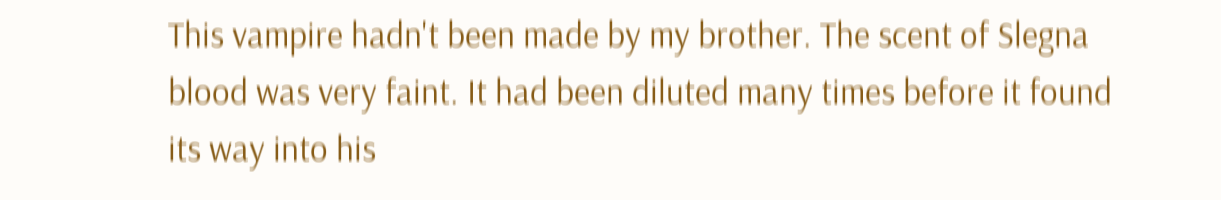This vampire hadn't been made by my brother. The scent of Slegna blood was very faint. It had been diluted many times before it found its way into his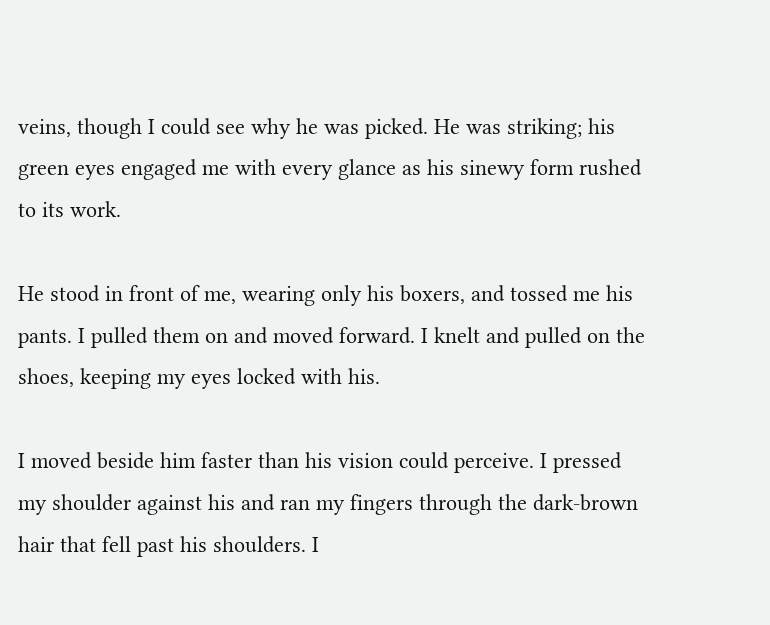veins, though I could see why he was picked. He was striking; his green eyes engaged me with every glance as his sinewy form rushed to its work.

He stood in front of me, wearing only his boxers, and tossed me his pants. I pulled them on and moved forward. I knelt and pulled on the shoes, keeping my eyes locked with his.

I moved beside him faster than his vision could perceive. I pressed my shoulder against his and ran my fingers through the dark-brown hair that fell past his shoulders. I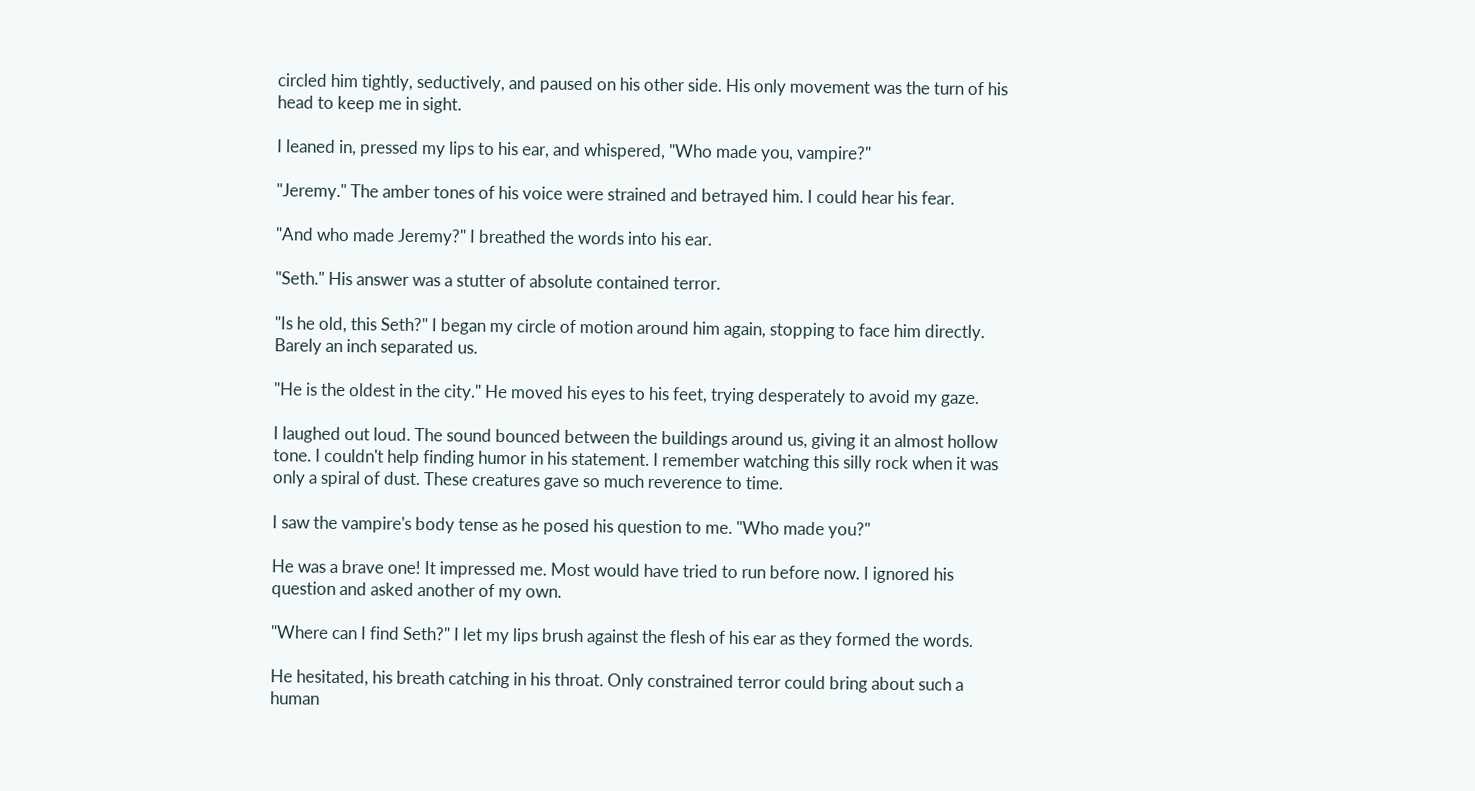circled him tightly, seductively, and paused on his other side. His only movement was the turn of his head to keep me in sight.

I leaned in, pressed my lips to his ear, and whispered, "Who made you, vampire?"

"Jeremy." The amber tones of his voice were strained and betrayed him. I could hear his fear.

"And who made Jeremy?" I breathed the words into his ear.

"Seth." His answer was a stutter of absolute contained terror.

"Is he old, this Seth?" I began my circle of motion around him again, stopping to face him directly. Barely an inch separated us.

"He is the oldest in the city." He moved his eyes to his feet, trying desperately to avoid my gaze.

I laughed out loud. The sound bounced between the buildings around us, giving it an almost hollow tone. I couldn't help finding humor in his statement. I remember watching this silly rock when it was only a spiral of dust. These creatures gave so much reverence to time.

I saw the vampire's body tense as he posed his question to me. "Who made you?"

He was a brave one! It impressed me. Most would have tried to run before now. I ignored his question and asked another of my own.

"Where can I find Seth?" I let my lips brush against the flesh of his ear as they formed the words.

He hesitated, his breath catching in his throat. Only constrained terror could bring about such a human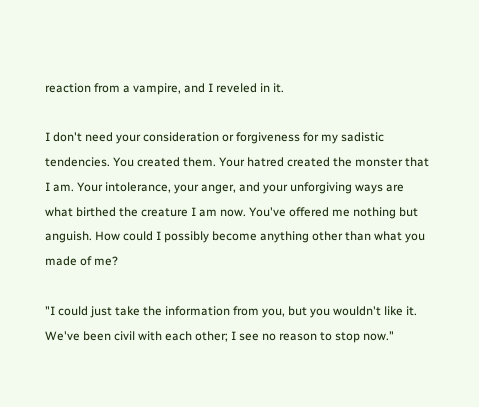reaction from a vampire, and I reveled in it.

I don't need your consideration or forgiveness for my sadistic tendencies. You created them. Your hatred created the monster that I am. Your intolerance, your anger, and your unforgiving ways are what birthed the creature I am now. You've offered me nothing but anguish. How could I possibly become anything other than what you made of me?

"I could just take the information from you, but you wouldn't like it. We've been civil with each other; I see no reason to stop now."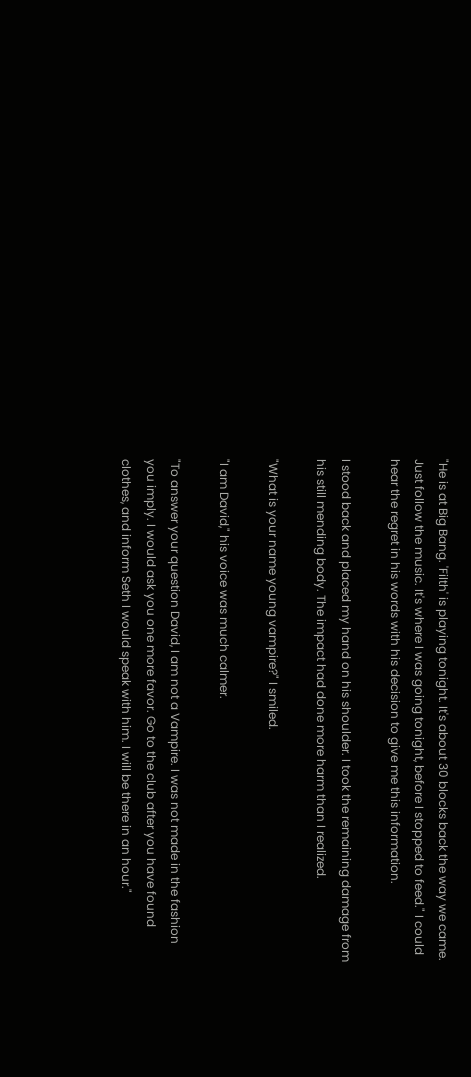"He is at Big Bang. 'Filth' is playing tonight. It's about 30 blocks back the way we came. Just follow the music. It's where I was going tonight, before I stopped to feed." I could hear the regret in his words with his decision to give me this information.

I stood back and placed my hand on his shoulder. I took the remaining damage from his still mending body. The impact had done more harm than I realized.

"What is your name young vampire?" I smiled.

"I am David," his voice was much calmer.

"To answer your question David, I am not a Vampire. I was not made in the fashion you imply. I would ask you one more favor. Go to the club after you have found clothes, and inform Seth I would speak with him. I will be there in an hour."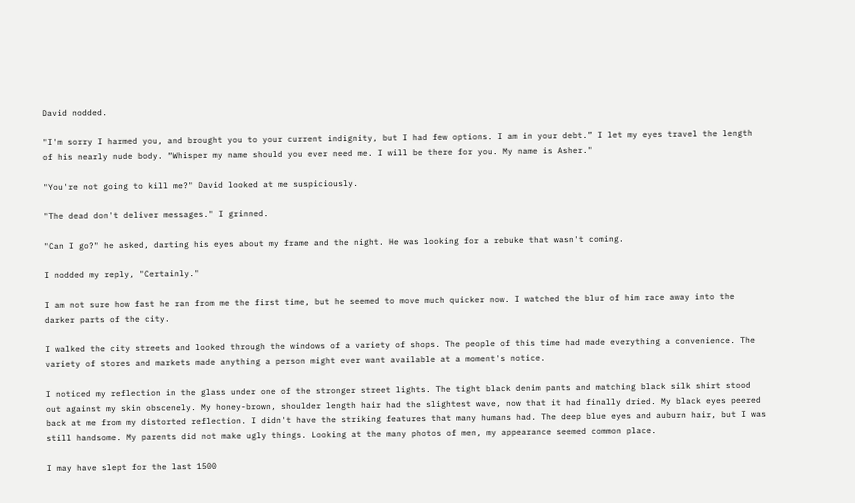David nodded.

"I'm sorry I harmed you, and brought you to your current indignity, but I had few options. I am in your debt.” I let my eyes travel the length of his nearly nude body. “Whisper my name should you ever need me. I will be there for you. My name is Asher."

"You're not going to kill me?" David looked at me suspiciously.

"The dead don't deliver messages." I grinned.

"Can I go?" he asked, darting his eyes about my frame and the night. He was looking for a rebuke that wasn't coming.

I nodded my reply, "Certainly."

I am not sure how fast he ran from me the first time, but he seemed to move much quicker now. I watched the blur of him race away into the darker parts of the city.

I walked the city streets and looked through the windows of a variety of shops. The people of this time had made everything a convenience. The variety of stores and markets made anything a person might ever want available at a moment's notice.

I noticed my reflection in the glass under one of the stronger street lights. The tight black denim pants and matching black silk shirt stood out against my skin obscenely. My honey-brown, shoulder length hair had the slightest wave, now that it had finally dried. My black eyes peered back at me from my distorted reflection. I didn't have the striking features that many humans had. The deep blue eyes and auburn hair, but I was still handsome. My parents did not make ugly things. Looking at the many photos of men, my appearance seemed common place.

I may have slept for the last 1500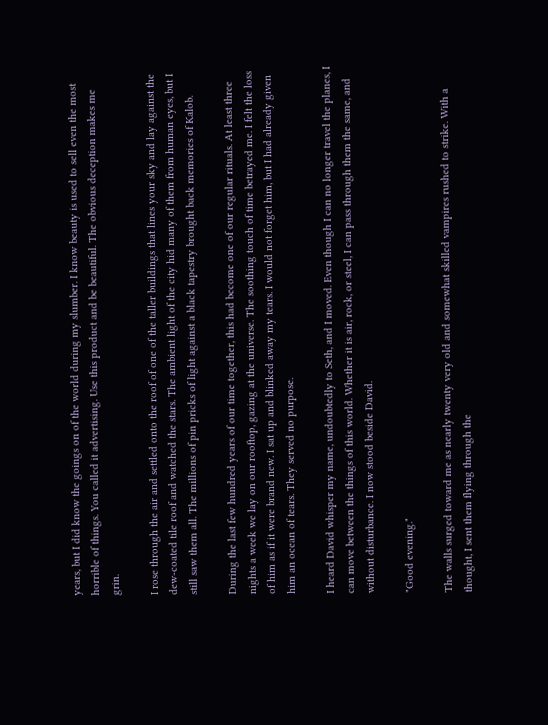years, but I did know the goings on of the world during my slumber. I know beauty is used to sell even the most horrible of things. You called it advertising. Use this product and be beautiful. The obvious deception makes me grin.

I rose through the air and settled onto the roof of one of the taller buildings that lines your sky and lay against the dew-coated tile roof and watched the stars. The ambient light of the city hid many of them from human eyes, but I still saw them all. The millions of pin pricks of light against a black tapestry brought back memories of Kalob.

During the last few hundred years of our time together, this had become one of our regular rituals. At least three nights a week we lay on our rooftop, gazing at the universe. The soothing touch of time betrayed me. I felt the loss of him as if it were brand new. I sat up and blinked away my tears. I would not forget him, but I had already given him an ocean of tears. They served no purpose.

I heard David whisper my name, undoubtedly to Seth, and I moved. Even though I can no longer travel the planes, I can move between the things of this world. Whether it is air, rock, or steel, I can pass through them the same, and without disturbance. I now stood beside David.

"Good evening."

The walls surged toward me as nearly twenty very old and somewhat skilled vampires rushed to strike. With a thought, I sent them flying through the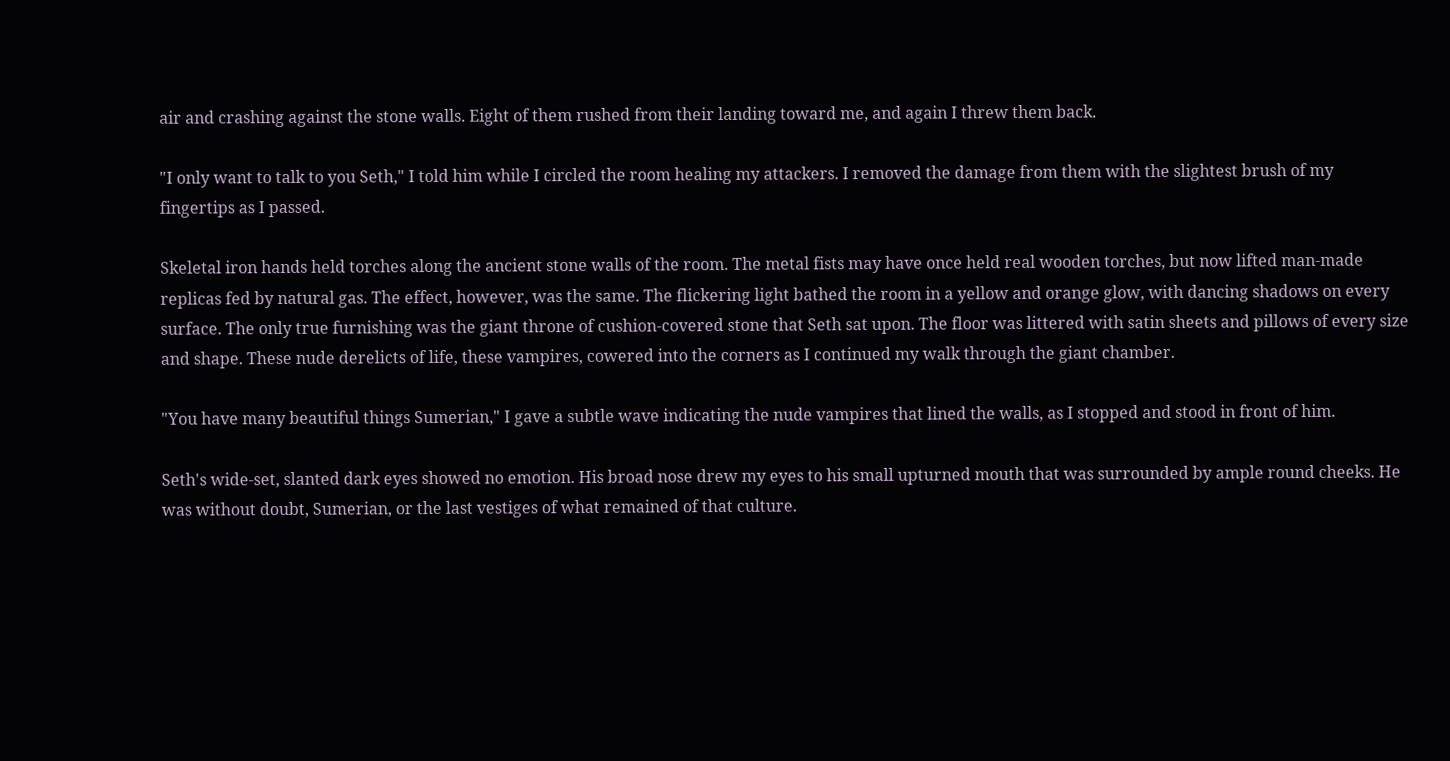air and crashing against the stone walls. Eight of them rushed from their landing toward me, and again I threw them back.

"I only want to talk to you Seth," I told him while I circled the room healing my attackers. I removed the damage from them with the slightest brush of my fingertips as I passed.

Skeletal iron hands held torches along the ancient stone walls of the room. The metal fists may have once held real wooden torches, but now lifted man-made replicas fed by natural gas. The effect, however, was the same. The flickering light bathed the room in a yellow and orange glow, with dancing shadows on every surface. The only true furnishing was the giant throne of cushion-covered stone that Seth sat upon. The floor was littered with satin sheets and pillows of every size and shape. These nude derelicts of life, these vampires, cowered into the corners as I continued my walk through the giant chamber.

"You have many beautiful things Sumerian," I gave a subtle wave indicating the nude vampires that lined the walls, as I stopped and stood in front of him.

Seth's wide-set, slanted dark eyes showed no emotion. His broad nose drew my eyes to his small upturned mouth that was surrounded by ample round cheeks. He was without doubt, Sumerian, or the last vestiges of what remained of that culture.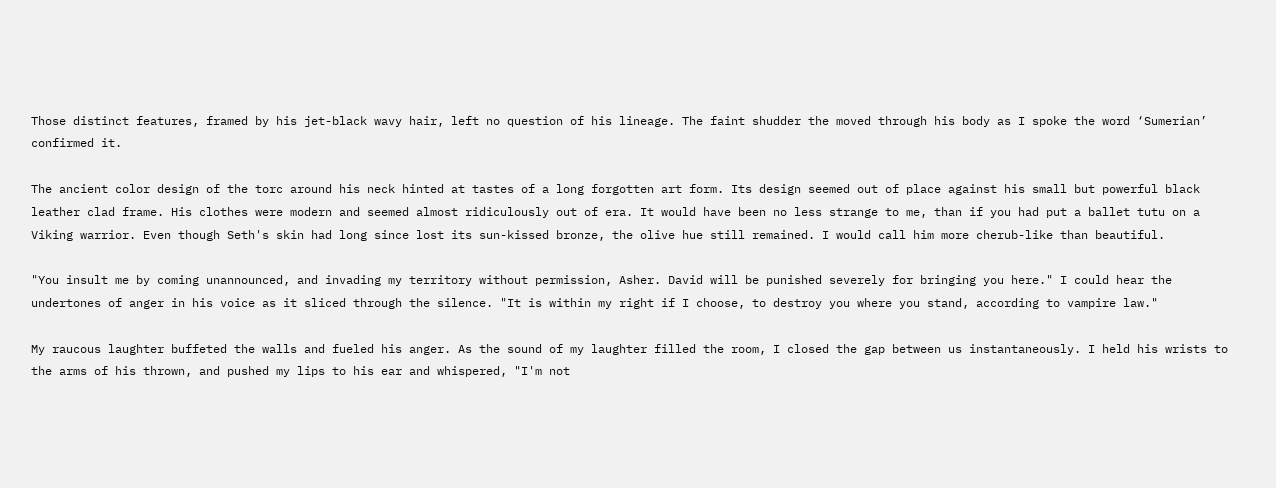Those distinct features, framed by his jet-black wavy hair, left no question of his lineage. The faint shudder the moved through his body as I spoke the word ‘Sumerian’ confirmed it.

The ancient color design of the torc around his neck hinted at tastes of a long forgotten art form. Its design seemed out of place against his small but powerful black leather clad frame. His clothes were modern and seemed almost ridiculously out of era. It would have been no less strange to me, than if you had put a ballet tutu on a Viking warrior. Even though Seth's skin had long since lost its sun-kissed bronze, the olive hue still remained. I would call him more cherub-like than beautiful.

"You insult me by coming unannounced, and invading my territory without permission, Asher. David will be punished severely for bringing you here." I could hear the undertones of anger in his voice as it sliced through the silence. "It is within my right if I choose, to destroy you where you stand, according to vampire law."

My raucous laughter buffeted the walls and fueled his anger. As the sound of my laughter filled the room, I closed the gap between us instantaneously. I held his wrists to the arms of his thrown, and pushed my lips to his ear and whispered, "I'm not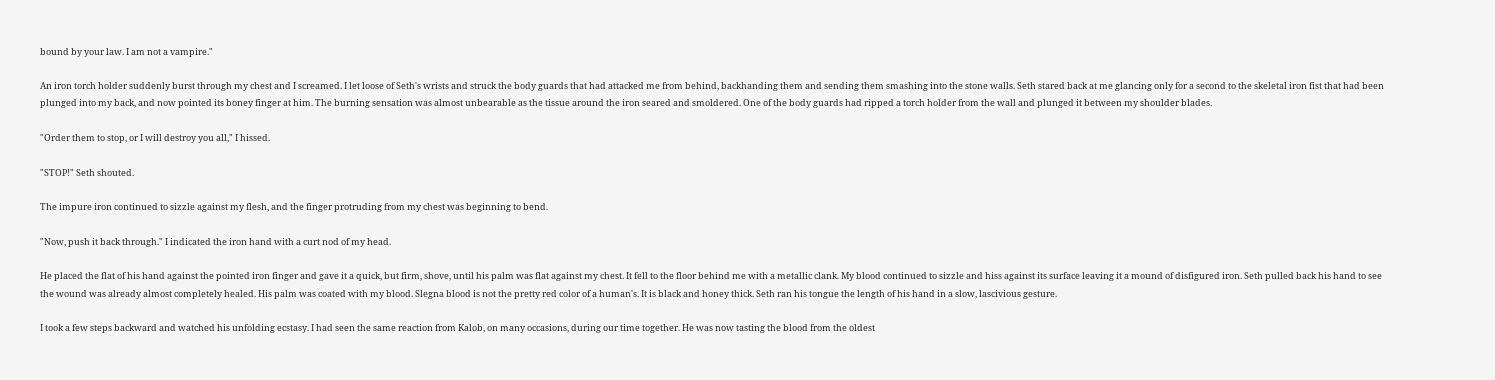bound by your law. I am not a vampire."

An iron torch holder suddenly burst through my chest and I screamed. I let loose of Seth's wrists and struck the body guards that had attacked me from behind, backhanding them and sending them smashing into the stone walls. Seth stared back at me glancing only for a second to the skeletal iron fist that had been plunged into my back, and now pointed its boney finger at him. The burning sensation was almost unbearable as the tissue around the iron seared and smoldered. One of the body guards had ripped a torch holder from the wall and plunged it between my shoulder blades.

"Order them to stop, or I will destroy you all," I hissed.

"STOP!" Seth shouted.

The impure iron continued to sizzle against my flesh, and the finger protruding from my chest was beginning to bend.

"Now, push it back through." I indicated the iron hand with a curt nod of my head.

He placed the flat of his hand against the pointed iron finger and gave it a quick, but firm, shove, until his palm was flat against my chest. It fell to the floor behind me with a metallic clank. My blood continued to sizzle and hiss against its surface leaving it a mound of disfigured iron. Seth pulled back his hand to see the wound was already almost completely healed. His palm was coated with my blood. Slegna blood is not the pretty red color of a human's. It is black and honey thick. Seth ran his tongue the length of his hand in a slow, lascivious gesture.

I took a few steps backward and watched his unfolding ecstasy. I had seen the same reaction from Kalob, on many occasions, during our time together. He was now tasting the blood from the oldest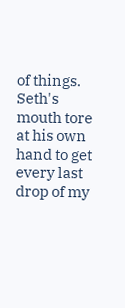of things. Seth's mouth tore at his own hand to get every last drop of my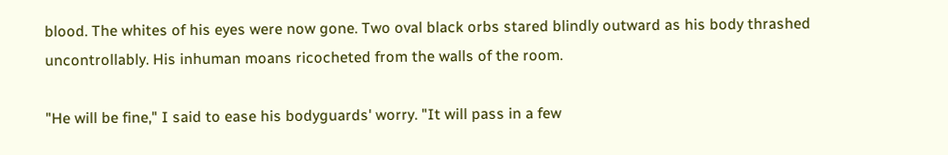blood. The whites of his eyes were now gone. Two oval black orbs stared blindly outward as his body thrashed uncontrollably. His inhuman moans ricocheted from the walls of the room.

"He will be fine," I said to ease his bodyguards' worry. "It will pass in a few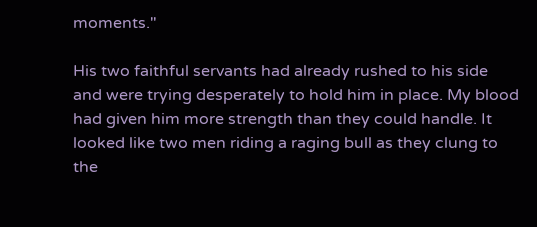moments."

His two faithful servants had already rushed to his side and were trying desperately to hold him in place. My blood had given him more strength than they could handle. It looked like two men riding a raging bull as they clung to the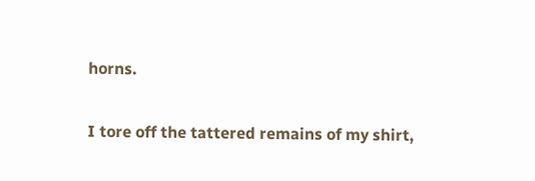horns.

I tore off the tattered remains of my shirt,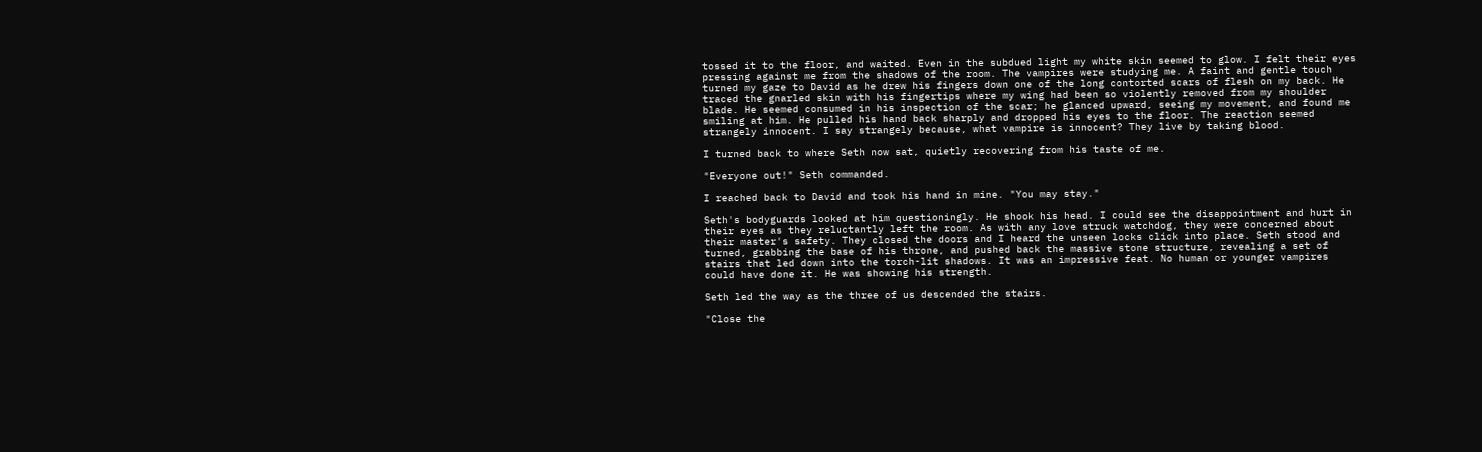tossed it to the floor, and waited. Even in the subdued light my white skin seemed to glow. I felt their eyes pressing against me from the shadows of the room. The vampires were studying me. A faint and gentle touch turned my gaze to David as he drew his fingers down one of the long contorted scars of flesh on my back. He traced the gnarled skin with his fingertips where my wing had been so violently removed from my shoulder blade. He seemed consumed in his inspection of the scar; he glanced upward, seeing my movement, and found me smiling at him. He pulled his hand back sharply and dropped his eyes to the floor. The reaction seemed strangely innocent. I say strangely because, what vampire is innocent? They live by taking blood.

I turned back to where Seth now sat, quietly recovering from his taste of me.

"Everyone out!" Seth commanded.

I reached back to David and took his hand in mine. "You may stay."

Seth's bodyguards looked at him questioningly. He shook his head. I could see the disappointment and hurt in their eyes as they reluctantly left the room. As with any love struck watchdog, they were concerned about their master's safety. They closed the doors and I heard the unseen locks click into place. Seth stood and turned, grabbing the base of his throne, and pushed back the massive stone structure, revealing a set of stairs that led down into the torch-lit shadows. It was an impressive feat. No human or younger vampires could have done it. He was showing his strength.

Seth led the way as the three of us descended the stairs.

"Close the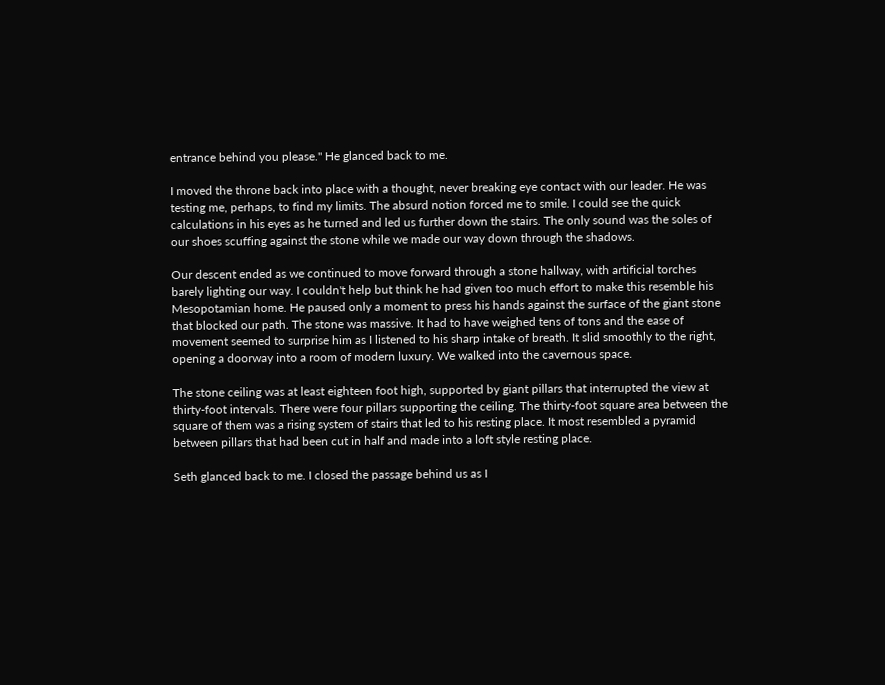entrance behind you please." He glanced back to me.

I moved the throne back into place with a thought, never breaking eye contact with our leader. He was testing me, perhaps, to find my limits. The absurd notion forced me to smile. I could see the quick calculations in his eyes as he turned and led us further down the stairs. The only sound was the soles of our shoes scuffing against the stone while we made our way down through the shadows.

Our descent ended as we continued to move forward through a stone hallway, with artificial torches barely lighting our way. I couldn't help but think he had given too much effort to make this resemble his Mesopotamian home. He paused only a moment to press his hands against the surface of the giant stone that blocked our path. The stone was massive. It had to have weighed tens of tons and the ease of movement seemed to surprise him as I listened to his sharp intake of breath. It slid smoothly to the right, opening a doorway into a room of modern luxury. We walked into the cavernous space.

The stone ceiling was at least eighteen foot high, supported by giant pillars that interrupted the view at thirty-foot intervals. There were four pillars supporting the ceiling. The thirty-foot square area between the square of them was a rising system of stairs that led to his resting place. It most resembled a pyramid between pillars that had been cut in half and made into a loft style resting place.

Seth glanced back to me. I closed the passage behind us as I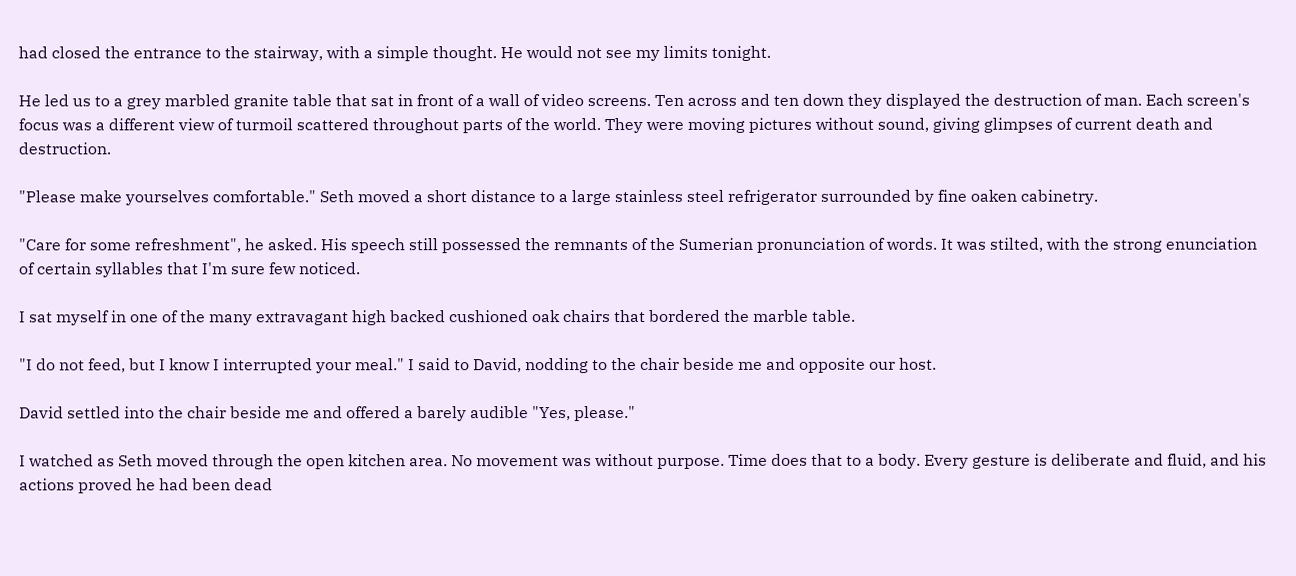had closed the entrance to the stairway, with a simple thought. He would not see my limits tonight.

He led us to a grey marbled granite table that sat in front of a wall of video screens. Ten across and ten down they displayed the destruction of man. Each screen's focus was a different view of turmoil scattered throughout parts of the world. They were moving pictures without sound, giving glimpses of current death and destruction.

"Please make yourselves comfortable." Seth moved a short distance to a large stainless steel refrigerator surrounded by fine oaken cabinetry.

"Care for some refreshment", he asked. His speech still possessed the remnants of the Sumerian pronunciation of words. It was stilted, with the strong enunciation of certain syllables that I'm sure few noticed.

I sat myself in one of the many extravagant high backed cushioned oak chairs that bordered the marble table.

"I do not feed, but I know I interrupted your meal." I said to David, nodding to the chair beside me and opposite our host.

David settled into the chair beside me and offered a barely audible "Yes, please."

I watched as Seth moved through the open kitchen area. No movement was without purpose. Time does that to a body. Every gesture is deliberate and fluid, and his actions proved he had been dead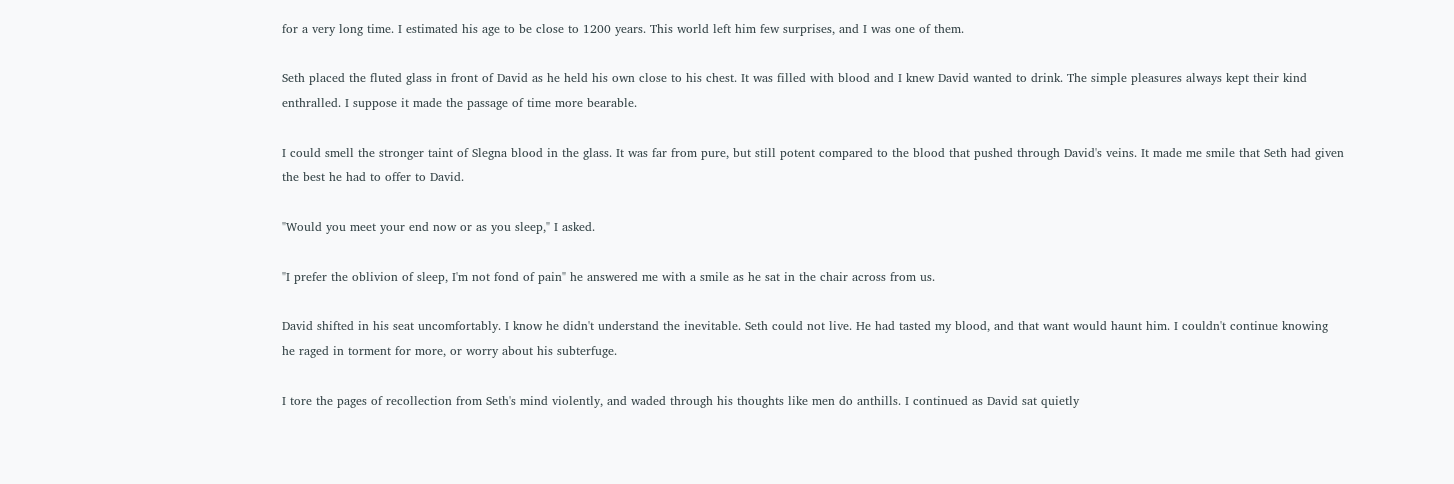for a very long time. I estimated his age to be close to 1200 years. This world left him few surprises, and I was one of them.

Seth placed the fluted glass in front of David as he held his own close to his chest. It was filled with blood and I knew David wanted to drink. The simple pleasures always kept their kind enthralled. I suppose it made the passage of time more bearable.

I could smell the stronger taint of Slegna blood in the glass. It was far from pure, but still potent compared to the blood that pushed through David's veins. It made me smile that Seth had given the best he had to offer to David.

"Would you meet your end now or as you sleep," I asked.

"I prefer the oblivion of sleep, I'm not fond of pain" he answered me with a smile as he sat in the chair across from us.

David shifted in his seat uncomfortably. I know he didn't understand the inevitable. Seth could not live. He had tasted my blood, and that want would haunt him. I couldn't continue knowing he raged in torment for more, or worry about his subterfuge.

I tore the pages of recollection from Seth's mind violently, and waded through his thoughts like men do anthills. I continued as David sat quietly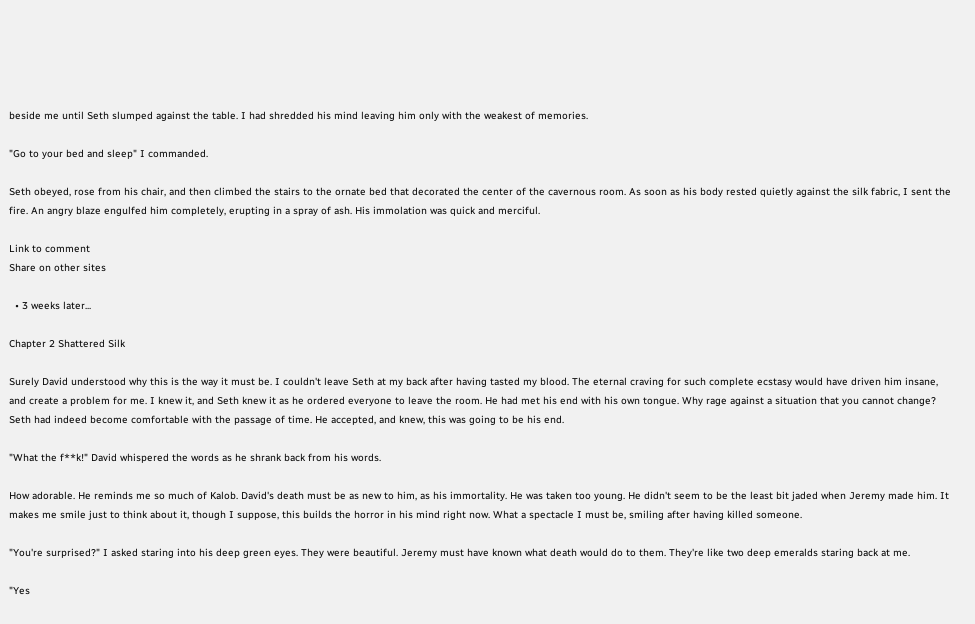beside me until Seth slumped against the table. I had shredded his mind leaving him only with the weakest of memories.

"Go to your bed and sleep" I commanded.

Seth obeyed, rose from his chair, and then climbed the stairs to the ornate bed that decorated the center of the cavernous room. As soon as his body rested quietly against the silk fabric, I sent the fire. An angry blaze engulfed him completely, erupting in a spray of ash. His immolation was quick and merciful.

Link to comment
Share on other sites

  • 3 weeks later...

Chapter 2 Shattered Silk

Surely David understood why this is the way it must be. I couldn't leave Seth at my back after having tasted my blood. The eternal craving for such complete ecstasy would have driven him insane, and create a problem for me. I knew it, and Seth knew it as he ordered everyone to leave the room. He had met his end with his own tongue. Why rage against a situation that you cannot change? Seth had indeed become comfortable with the passage of time. He accepted, and knew, this was going to be his end.

"What the f**k!" David whispered the words as he shrank back from his words.

How adorable. He reminds me so much of Kalob. David's death must be as new to him, as his immortality. He was taken too young. He didn't seem to be the least bit jaded when Jeremy made him. It makes me smile just to think about it, though I suppose, this builds the horror in his mind right now. What a spectacle I must be, smiling after having killed someone.

"You're surprised?" I asked staring into his deep green eyes. They were beautiful. Jeremy must have known what death would do to them. They're like two deep emeralds staring back at me.

"Yes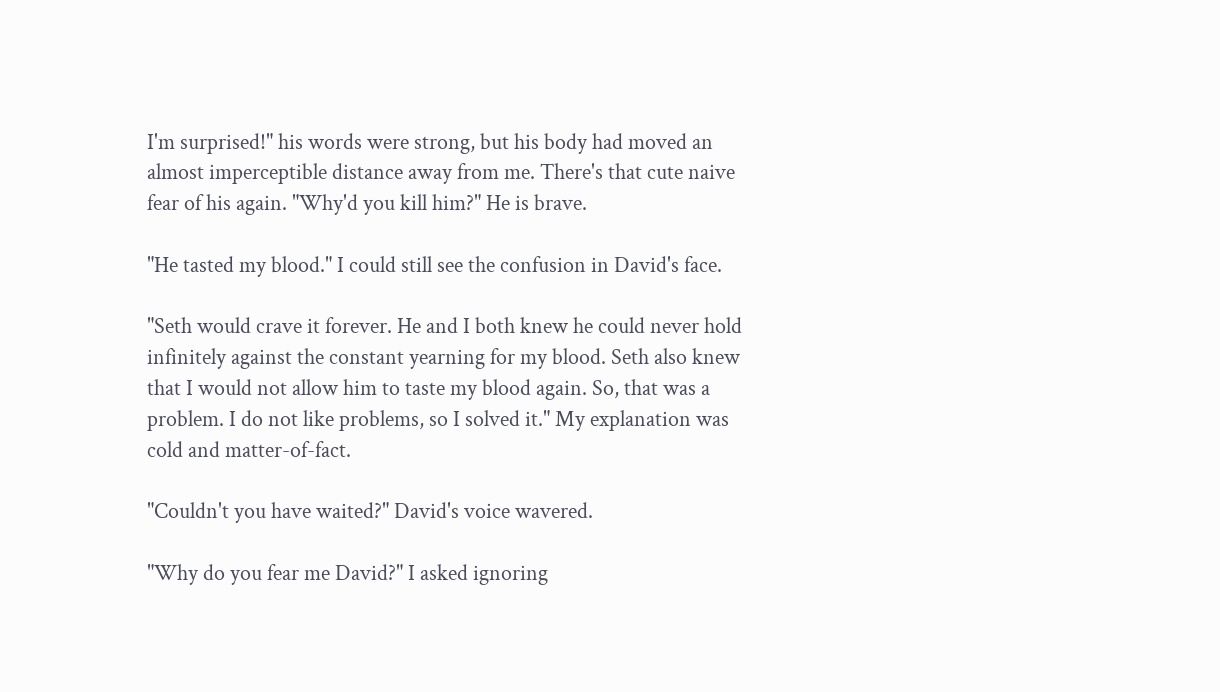I'm surprised!" his words were strong, but his body had moved an almost imperceptible distance away from me. There's that cute naive fear of his again. "Why'd you kill him?" He is brave.

"He tasted my blood." I could still see the confusion in David's face.

"Seth would crave it forever. He and I both knew he could never hold infinitely against the constant yearning for my blood. Seth also knew that I would not allow him to taste my blood again. So, that was a problem. I do not like problems, so I solved it." My explanation was cold and matter-of-fact.

"Couldn't you have waited?" David's voice wavered.

"Why do you fear me David?" I asked ignoring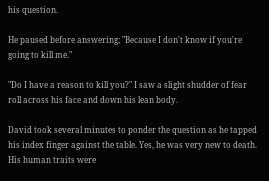his question.

He paused before answering; "Because I don't know if you're going to kill me."

"Do I have a reason to kill you?" I saw a slight shudder of fear roll across his face and down his lean body.

David took several minutes to ponder the question as he tapped his index finger against the table. Yes, he was very new to death. His human traits were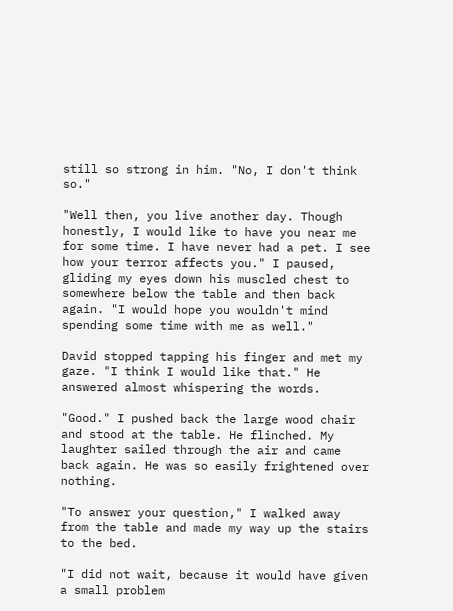still so strong in him. "No, I don't think so."

"Well then, you live another day. Though honestly, I would like to have you near me for some time. I have never had a pet. I see how your terror affects you." I paused, gliding my eyes down his muscled chest to somewhere below the table and then back again. "I would hope you wouldn't mind spending some time with me as well."

David stopped tapping his finger and met my gaze. "I think I would like that." He answered almost whispering the words.

"Good." I pushed back the large wood chair and stood at the table. He flinched. My laughter sailed through the air and came back again. He was so easily frightened over nothing.

"To answer your question," I walked away from the table and made my way up the stairs to the bed.

"I did not wait, because it would have given a small problem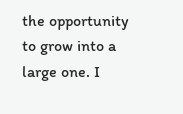the opportunity to grow into a large one. I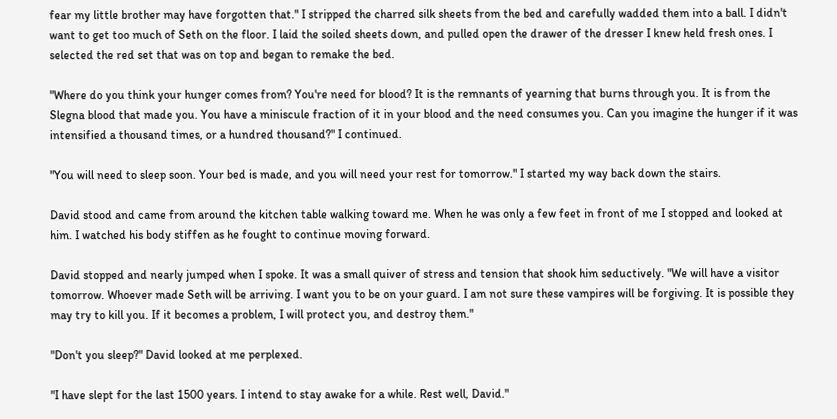fear my little brother may have forgotten that." I stripped the charred silk sheets from the bed and carefully wadded them into a ball. I didn't want to get too much of Seth on the floor. I laid the soiled sheets down, and pulled open the drawer of the dresser I knew held fresh ones. I selected the red set that was on top and began to remake the bed.

"Where do you think your hunger comes from? You're need for blood? It is the remnants of yearning that burns through you. It is from the Slegna blood that made you. You have a miniscule fraction of it in your blood and the need consumes you. Can you imagine the hunger if it was intensified a thousand times, or a hundred thousand?" I continued.

"You will need to sleep soon. Your bed is made, and you will need your rest for tomorrow." I started my way back down the stairs.

David stood and came from around the kitchen table walking toward me. When he was only a few feet in front of me I stopped and looked at him. I watched his body stiffen as he fought to continue moving forward.

David stopped and nearly jumped when I spoke. It was a small quiver of stress and tension that shook him seductively. "We will have a visitor tomorrow. Whoever made Seth will be arriving. I want you to be on your guard. I am not sure these vampires will be forgiving. It is possible they may try to kill you. If it becomes a problem, I will protect you, and destroy them."

"Don't you sleep?" David looked at me perplexed.

"I have slept for the last 1500 years. I intend to stay awake for a while. Rest well, David."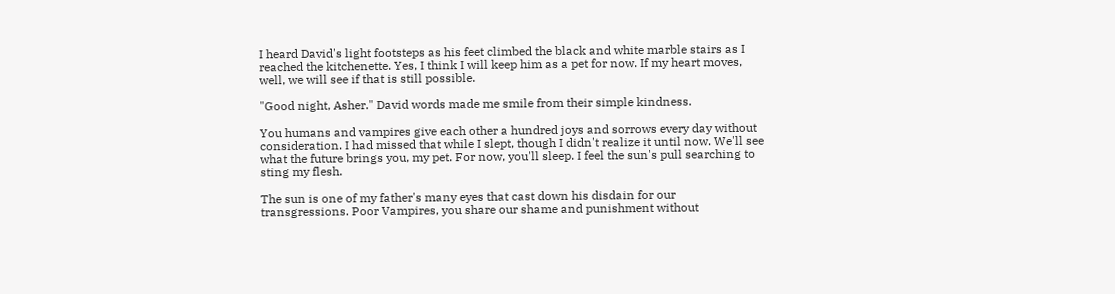I heard David's light footsteps as his feet climbed the black and white marble stairs as I reached the kitchenette. Yes, I think I will keep him as a pet for now. If my heart moves, well, we will see if that is still possible.

"Good night, Asher." David words made me smile from their simple kindness.

You humans and vampires give each other a hundred joys and sorrows every day without consideration. I had missed that while I slept, though I didn't realize it until now. We'll see what the future brings you, my pet. For now, you'll sleep. I feel the sun's pull searching to sting my flesh.

The sun is one of my father's many eyes that cast down his disdain for our transgressions. Poor Vampires, you share our shame and punishment without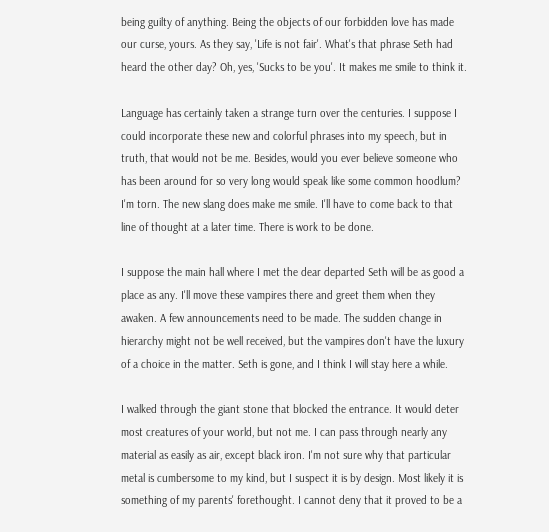being guilty of anything. Being the objects of our forbidden love has made our curse, yours. As they say, 'Life is not fair'. What's that phrase Seth had heard the other day? Oh, yes, 'Sucks to be you'. It makes me smile to think it.

Language has certainly taken a strange turn over the centuries. I suppose I could incorporate these new and colorful phrases into my speech, but in truth, that would not be me. Besides, would you ever believe someone who has been around for so very long would speak like some common hoodlum? I'm torn. The new slang does make me smile. I'll have to come back to that line of thought at a later time. There is work to be done.

I suppose the main hall where I met the dear departed Seth will be as good a place as any. I'll move these vampires there and greet them when they awaken. A few announcements need to be made. The sudden change in hierarchy might not be well received, but the vampires don't have the luxury of a choice in the matter. Seth is gone, and I think I will stay here a while.

I walked through the giant stone that blocked the entrance. It would deter most creatures of your world, but not me. I can pass through nearly any material as easily as air, except black iron. I'm not sure why that particular metal is cumbersome to my kind, but I suspect it is by design. Most likely it is something of my parents' forethought. I cannot deny that it proved to be a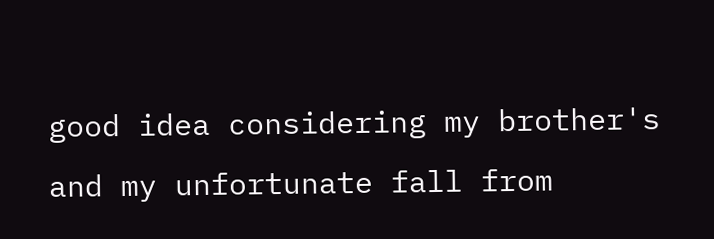good idea considering my brother's and my unfortunate fall from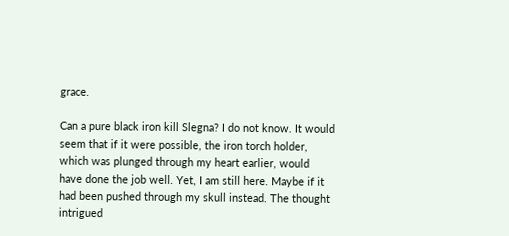grace.

Can a pure black iron kill Slegna? I do not know. It would seem that if it were possible, the iron torch holder, which was plunged through my heart earlier, would have done the job well. Yet, I am still here. Maybe if it had been pushed through my skull instead. The thought intrigued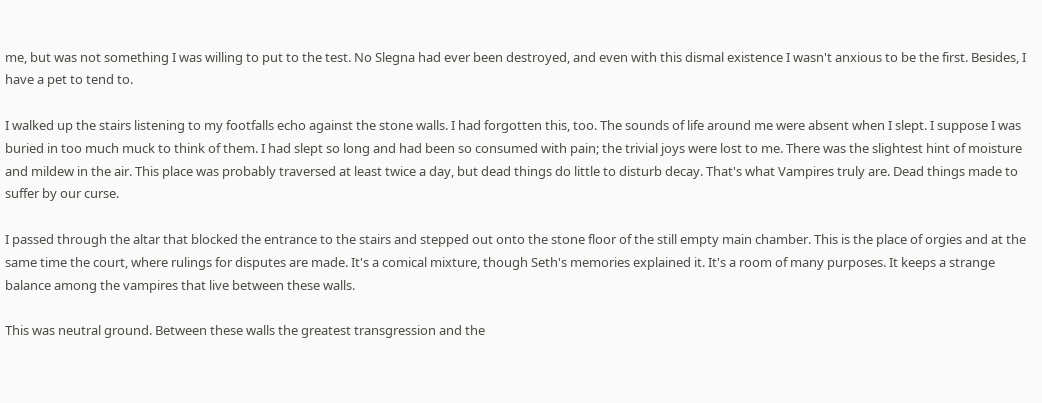me, but was not something I was willing to put to the test. No Slegna had ever been destroyed, and even with this dismal existence I wasn't anxious to be the first. Besides, I have a pet to tend to.

I walked up the stairs listening to my footfalls echo against the stone walls. I had forgotten this, too. The sounds of life around me were absent when I slept. I suppose I was buried in too much muck to think of them. I had slept so long and had been so consumed with pain; the trivial joys were lost to me. There was the slightest hint of moisture and mildew in the air. This place was probably traversed at least twice a day, but dead things do little to disturb decay. That's what Vampires truly are. Dead things made to suffer by our curse.

I passed through the altar that blocked the entrance to the stairs and stepped out onto the stone floor of the still empty main chamber. This is the place of orgies and at the same time the court, where rulings for disputes are made. It's a comical mixture, though Seth's memories explained it. It's a room of many purposes. It keeps a strange balance among the vampires that live between these walls.

This was neutral ground. Between these walls the greatest transgression and the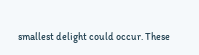smallest delight could occur. These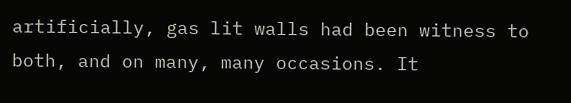artificially, gas lit walls had been witness to both, and on many, many occasions. It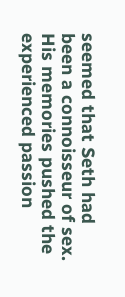seemed that Seth had been a connoisseur of sex. His memories pushed the experienced passion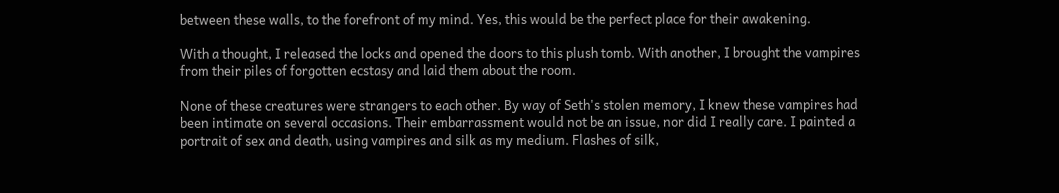between these walls, to the forefront of my mind. Yes, this would be the perfect place for their awakening.

With a thought, I released the locks and opened the doors to this plush tomb. With another, I brought the vampires from their piles of forgotten ecstasy and laid them about the room.

None of these creatures were strangers to each other. By way of Seth's stolen memory, I knew these vampires had been intimate on several occasions. Their embarrassment would not be an issue, nor did I really care. I painted a portrait of sex and death, using vampires and silk as my medium. Flashes of silk,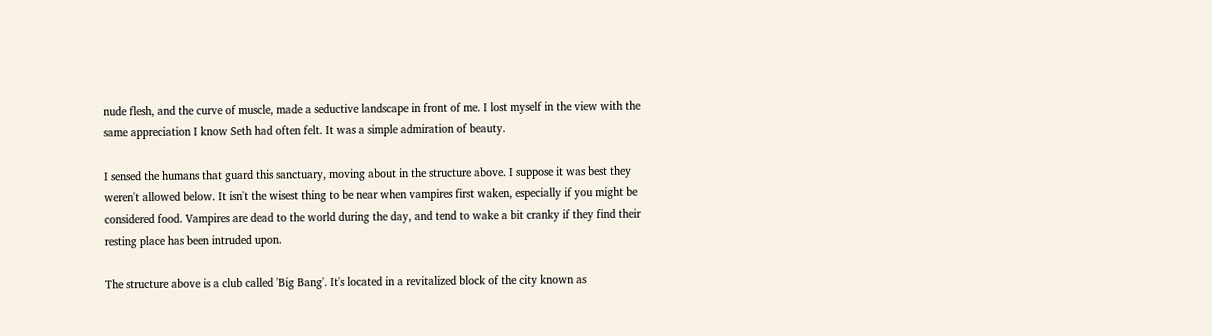nude flesh, and the curve of muscle, made a seductive landscape in front of me. I lost myself in the view with the same appreciation I know Seth had often felt. It was a simple admiration of beauty.

I sensed the humans that guard this sanctuary, moving about in the structure above. I suppose it was best they weren't allowed below. It isn't the wisest thing to be near when vampires first waken, especially if you might be considered food. Vampires are dead to the world during the day, and tend to wake a bit cranky if they find their resting place has been intruded upon.

The structure above is a club called 'Big Bang'. It's located in a revitalized block of the city known as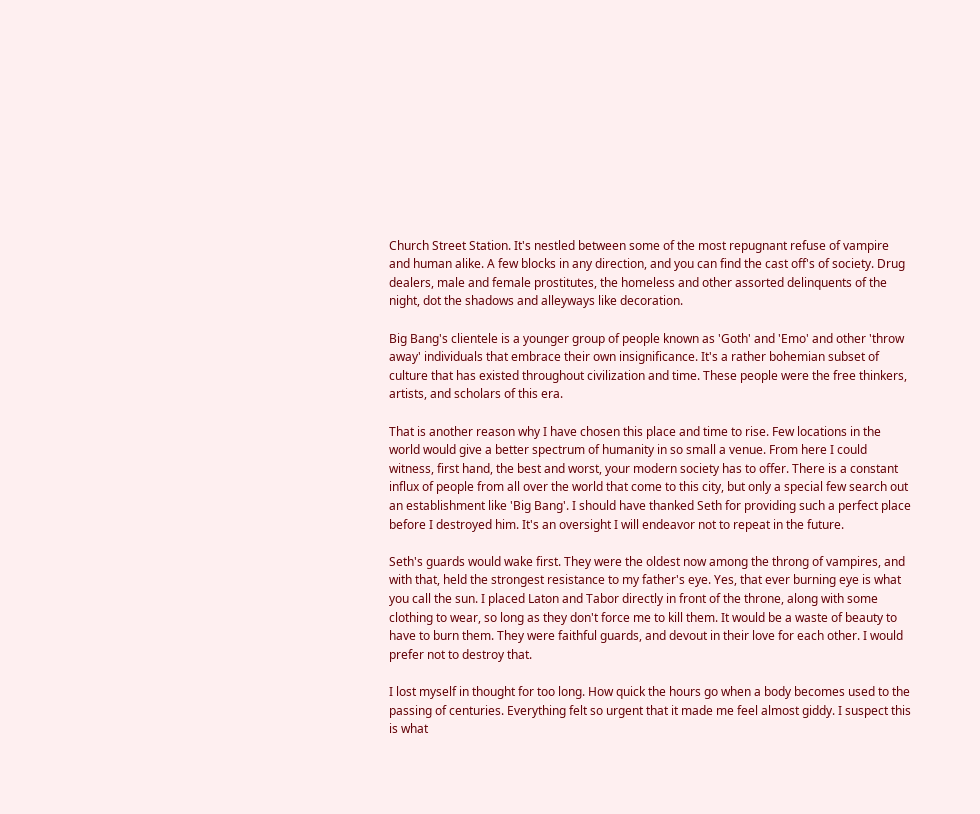Church Street Station. It's nestled between some of the most repugnant refuse of vampire and human alike. A few blocks in any direction, and you can find the cast off's of society. Drug dealers, male and female prostitutes, the homeless and other assorted delinquents of the night, dot the shadows and alleyways like decoration.

Big Bang's clientele is a younger group of people known as 'Goth' and 'Emo' and other 'throw away' individuals that embrace their own insignificance. It's a rather bohemian subset of culture that has existed throughout civilization and time. These people were the free thinkers, artists, and scholars of this era.

That is another reason why I have chosen this place and time to rise. Few locations in the world would give a better spectrum of humanity in so small a venue. From here I could witness, first hand, the best and worst, your modern society has to offer. There is a constant influx of people from all over the world that come to this city, but only a special few search out an establishment like 'Big Bang'. I should have thanked Seth for providing such a perfect place before I destroyed him. It's an oversight I will endeavor not to repeat in the future.

Seth's guards would wake first. They were the oldest now among the throng of vampires, and with that, held the strongest resistance to my father's eye. Yes, that ever burning eye is what you call the sun. I placed Laton and Tabor directly in front of the throne, along with some clothing to wear, so long as they don't force me to kill them. It would be a waste of beauty to have to burn them. They were faithful guards, and devout in their love for each other. I would prefer not to destroy that.

I lost myself in thought for too long. How quick the hours go when a body becomes used to the passing of centuries. Everything felt so urgent that it made me feel almost giddy. I suspect this is what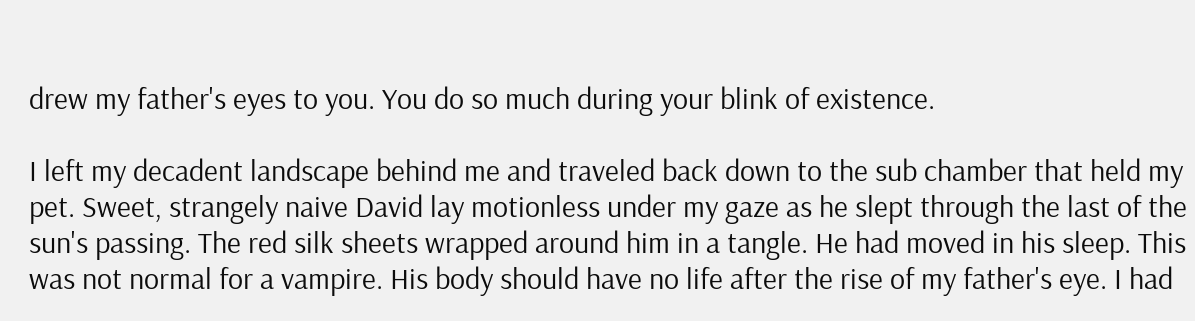drew my father's eyes to you. You do so much during your blink of existence.

I left my decadent landscape behind me and traveled back down to the sub chamber that held my pet. Sweet, strangely naive David lay motionless under my gaze as he slept through the last of the sun's passing. The red silk sheets wrapped around him in a tangle. He had moved in his sleep. This was not normal for a vampire. His body should have no life after the rise of my father's eye. I had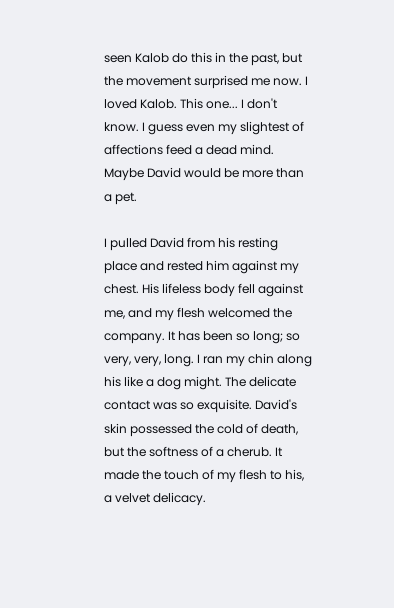seen Kalob do this in the past, but the movement surprised me now. I loved Kalob. This one... I don't know. I guess even my slightest of affections feed a dead mind. Maybe David would be more than a pet.

I pulled David from his resting place and rested him against my chest. His lifeless body fell against me, and my flesh welcomed the company. It has been so long; so very, very, long. I ran my chin along his like a dog might. The delicate contact was so exquisite. David's skin possessed the cold of death, but the softness of a cherub. It made the touch of my flesh to his, a velvet delicacy.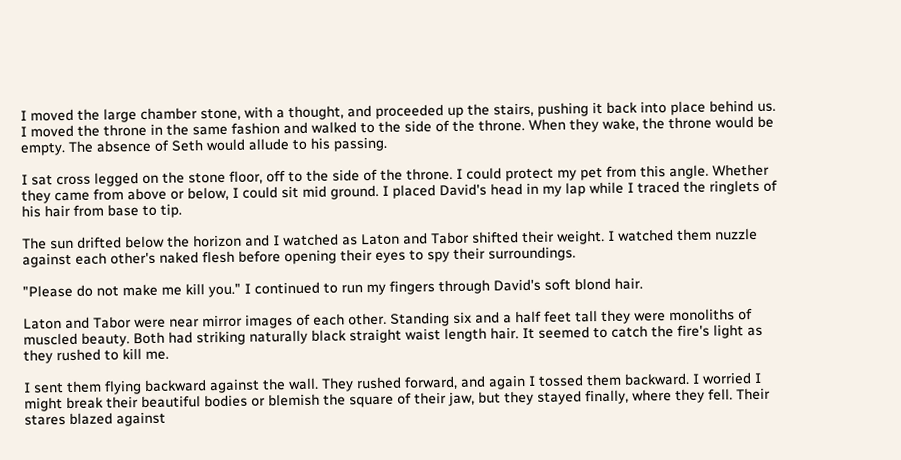I moved the large chamber stone, with a thought, and proceeded up the stairs, pushing it back into place behind us. I moved the throne in the same fashion and walked to the side of the throne. When they wake, the throne would be empty. The absence of Seth would allude to his passing.

I sat cross legged on the stone floor, off to the side of the throne. I could protect my pet from this angle. Whether they came from above or below, I could sit mid ground. I placed David's head in my lap while I traced the ringlets of his hair from base to tip.

The sun drifted below the horizon and I watched as Laton and Tabor shifted their weight. I watched them nuzzle against each other's naked flesh before opening their eyes to spy their surroundings.

"Please do not make me kill you." I continued to run my fingers through David's soft blond hair.

Laton and Tabor were near mirror images of each other. Standing six and a half feet tall they were monoliths of muscled beauty. Both had striking naturally black straight waist length hair. It seemed to catch the fire's light as they rushed to kill me.

I sent them flying backward against the wall. They rushed forward, and again I tossed them backward. I worried I might break their beautiful bodies or blemish the square of their jaw, but they stayed finally, where they fell. Their stares blazed against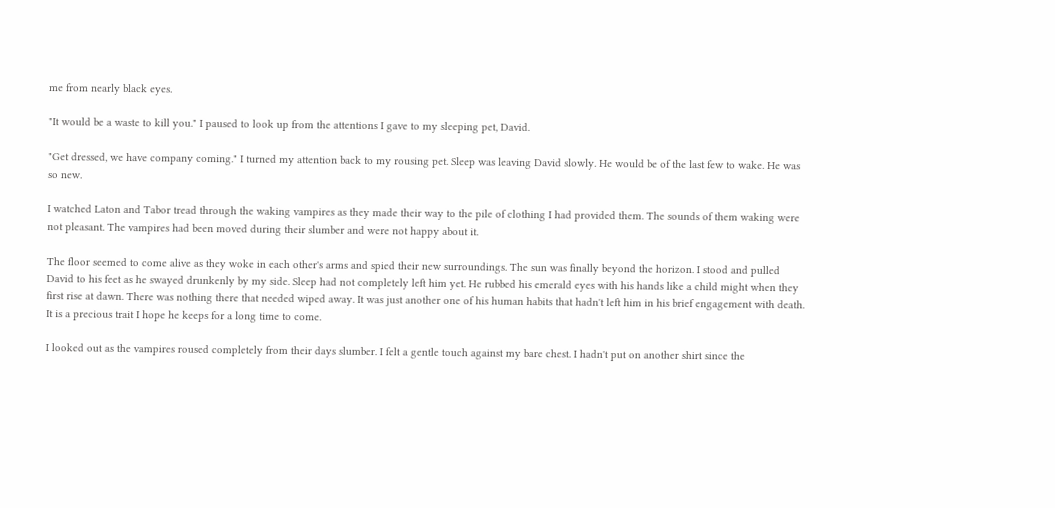me from nearly black eyes.

"It would be a waste to kill you." I paused to look up from the attentions I gave to my sleeping pet, David.

"Get dressed, we have company coming." I turned my attention back to my rousing pet. Sleep was leaving David slowly. He would be of the last few to wake. He was so new.

I watched Laton and Tabor tread through the waking vampires as they made their way to the pile of clothing I had provided them. The sounds of them waking were not pleasant. The vampires had been moved during their slumber and were not happy about it.

The floor seemed to come alive as they woke in each other's arms and spied their new surroundings. The sun was finally beyond the horizon. I stood and pulled David to his feet as he swayed drunkenly by my side. Sleep had not completely left him yet. He rubbed his emerald eyes with his hands like a child might when they first rise at dawn. There was nothing there that needed wiped away. It was just another one of his human habits that hadn't left him in his brief engagement with death. It is a precious trait I hope he keeps for a long time to come.

I looked out as the vampires roused completely from their days slumber. I felt a gentle touch against my bare chest. I hadn't put on another shirt since the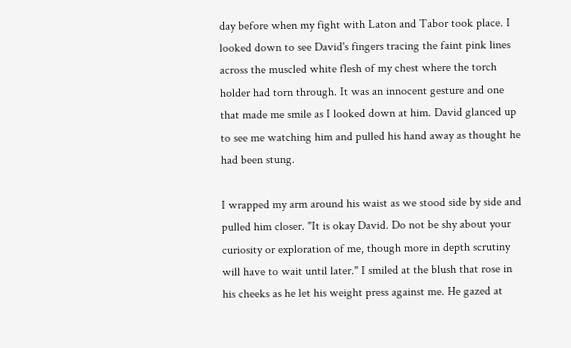day before when my fight with Laton and Tabor took place. I looked down to see David's fingers tracing the faint pink lines across the muscled white flesh of my chest where the torch holder had torn through. It was an innocent gesture and one that made me smile as I looked down at him. David glanced up to see me watching him and pulled his hand away as thought he had been stung.

I wrapped my arm around his waist as we stood side by side and pulled him closer. "It is okay David. Do not be shy about your curiosity or exploration of me, though more in depth scrutiny will have to wait until later." I smiled at the blush that rose in his cheeks as he let his weight press against me. He gazed at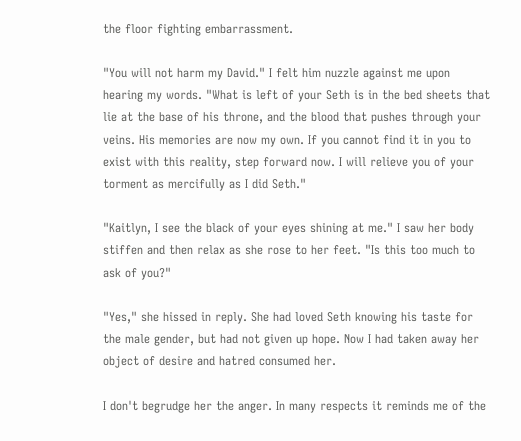the floor fighting embarrassment.

"You will not harm my David." I felt him nuzzle against me upon hearing my words. "What is left of your Seth is in the bed sheets that lie at the base of his throne, and the blood that pushes through your veins. His memories are now my own. If you cannot find it in you to exist with this reality, step forward now. I will relieve you of your torment as mercifully as I did Seth."

"Kaitlyn, I see the black of your eyes shining at me." I saw her body stiffen and then relax as she rose to her feet. "Is this too much to ask of you?"

"Yes," she hissed in reply. She had loved Seth knowing his taste for the male gender, but had not given up hope. Now I had taken away her object of desire and hatred consumed her.

I don't begrudge her the anger. In many respects it reminds me of the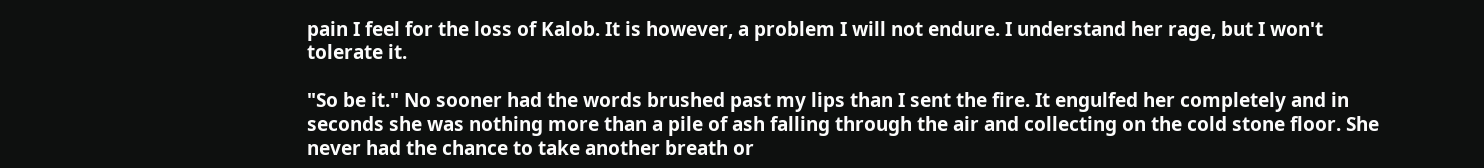pain I feel for the loss of Kalob. It is however, a problem I will not endure. I understand her rage, but I won't tolerate it.

"So be it." No sooner had the words brushed past my lips than I sent the fire. It engulfed her completely and in seconds she was nothing more than a pile of ash falling through the air and collecting on the cold stone floor. She never had the chance to take another breath or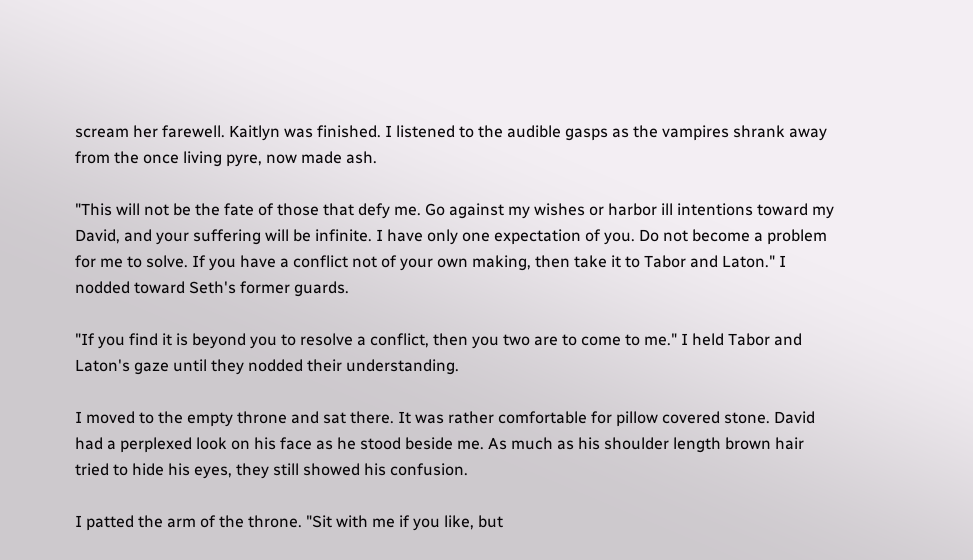scream her farewell. Kaitlyn was finished. I listened to the audible gasps as the vampires shrank away from the once living pyre, now made ash.

"This will not be the fate of those that defy me. Go against my wishes or harbor ill intentions toward my David, and your suffering will be infinite. I have only one expectation of you. Do not become a problem for me to solve. If you have a conflict not of your own making, then take it to Tabor and Laton." I nodded toward Seth's former guards.

"If you find it is beyond you to resolve a conflict, then you two are to come to me." I held Tabor and Laton's gaze until they nodded their understanding.

I moved to the empty throne and sat there. It was rather comfortable for pillow covered stone. David had a perplexed look on his face as he stood beside me. As much as his shoulder length brown hair tried to hide his eyes, they still showed his confusion.

I patted the arm of the throne. "Sit with me if you like, but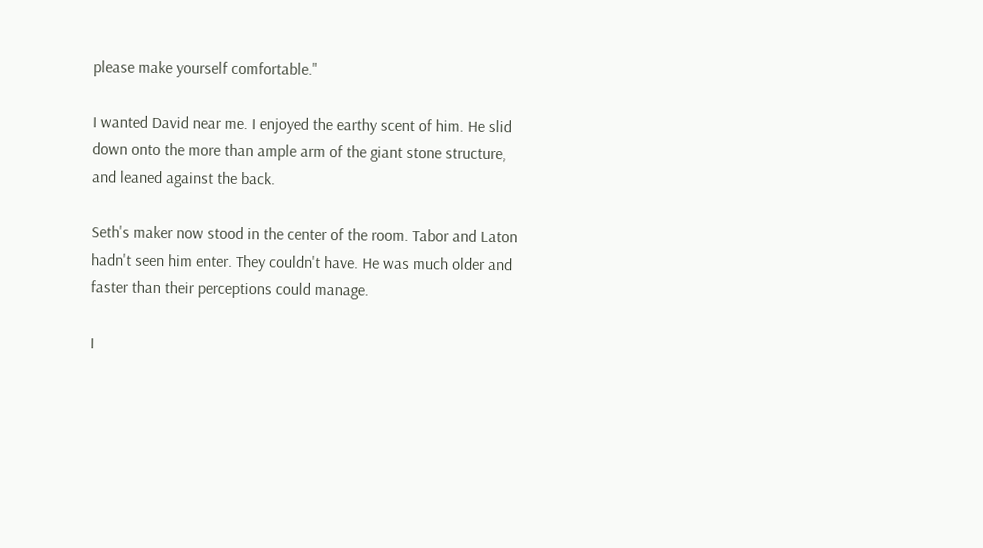please make yourself comfortable."

I wanted David near me. I enjoyed the earthy scent of him. He slid down onto the more than ample arm of the giant stone structure, and leaned against the back.

Seth's maker now stood in the center of the room. Tabor and Laton hadn't seen him enter. They couldn't have. He was much older and faster than their perceptions could manage.

I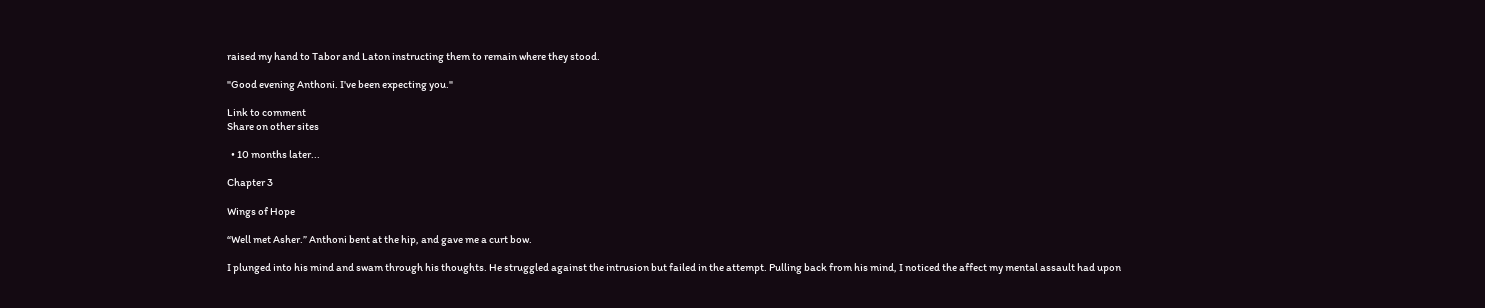raised my hand to Tabor and Laton instructing them to remain where they stood.

"Good evening Anthoni. I've been expecting you."

Link to comment
Share on other sites

  • 10 months later...

Chapter 3

Wings of Hope

“Well met Asher.” Anthoni bent at the hip, and gave me a curt bow.

I plunged into his mind and swam through his thoughts. He struggled against the intrusion but failed in the attempt. Pulling back from his mind, I noticed the affect my mental assault had upon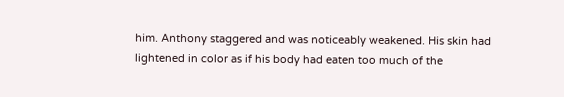him. Anthony staggered and was noticeably weakened. His skin had lightened in color as if his body had eaten too much of the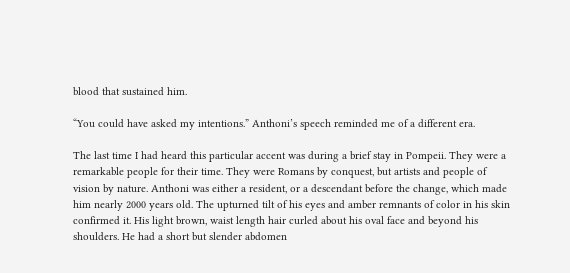blood that sustained him.

“You could have asked my intentions.” Anthoni’s speech reminded me of a different era.

The last time I had heard this particular accent was during a brief stay in Pompeii. They were a remarkable people for their time. They were Romans by conquest, but artists and people of vision by nature. Anthoni was either a resident, or a descendant before the change, which made him nearly 2000 years old. The upturned tilt of his eyes and amber remnants of color in his skin confirmed it. His light brown, waist length hair curled about his oval face and beyond his shoulders. He had a short but slender abdomen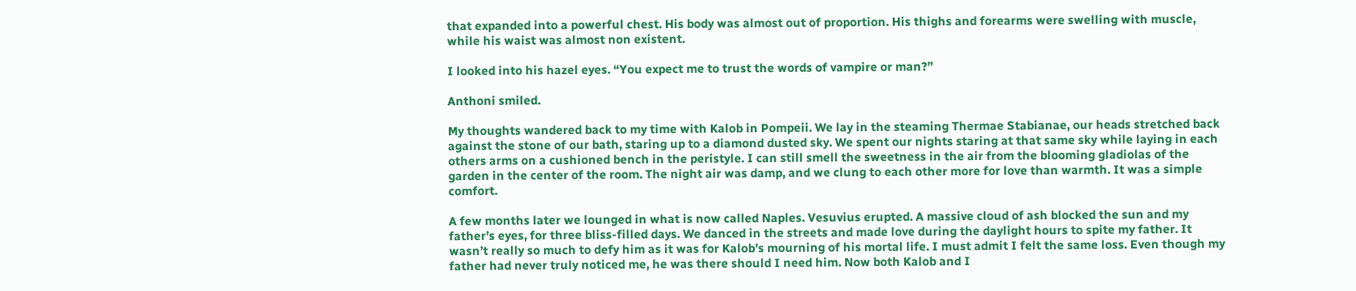that expanded into a powerful chest. His body was almost out of proportion. His thighs and forearms were swelling with muscle, while his waist was almost non existent.

I looked into his hazel eyes. “You expect me to trust the words of vampire or man?”

Anthoni smiled.

My thoughts wandered back to my time with Kalob in Pompeii. We lay in the steaming Thermae Stabianae, our heads stretched back against the stone of our bath, staring up to a diamond dusted sky. We spent our nights staring at that same sky while laying in each others arms on a cushioned bench in the peristyle. I can still smell the sweetness in the air from the blooming gladiolas of the garden in the center of the room. The night air was damp, and we clung to each other more for love than warmth. It was a simple comfort.

A few months later we lounged in what is now called Naples. Vesuvius erupted. A massive cloud of ash blocked the sun and my father’s eyes, for three bliss-filled days. We danced in the streets and made love during the daylight hours to spite my father. It wasn’t really so much to defy him as it was for Kalob’s mourning of his mortal life. I must admit I felt the same loss. Even though my father had never truly noticed me, he was there should I need him. Now both Kalob and I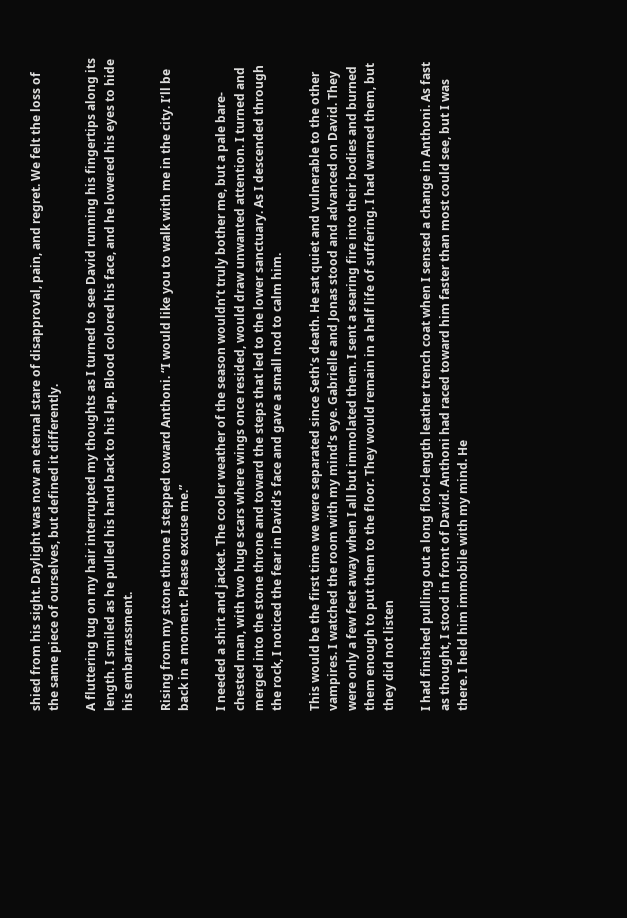shied from his sight. Daylight was now an eternal stare of disapproval, pain, and regret. We felt the loss of the same piece of ourselves, but defined it differently.

A fluttering tug on my hair interrupted my thoughts as I turned to see David running his fingertips along its length. I smiled as he pulled his hand back to his lap. Blood colored his face, and he lowered his eyes to hide his embarrassment.

Rising from my stone throne I stepped toward Anthoni. “I would like you to walk with me in the city. I’ll be back in a moment. Please excuse me.”

I needed a shirt and jacket. The cooler weather of the season wouldn’t truly bother me, but a pale bare-chested man, with two huge scars where wings once resided, would draw unwanted attention. I turned and merged into the stone throne and toward the steps that led to the lower sanctuary. As I descended through the rock, I noticed the fear in David’s face and gave a small nod to calm him.

This would be the first time we were separated since Seth’s death. He sat quiet and vulnerable to the other vampires. I watched the room with my mind’s eye. Gabrielle and Jonas stood and advanced on David. They were only a few feet away when I all but immolated them. I sent a searing fire into their bodies and burned them enough to put them to the floor. They would remain in a half life of suffering. I had warned them, but they did not listen

I had finished pulling out a long floor-length leather trench coat when I sensed a change in Anthoni. As fast as thought, I stood in front of David. Anthoni had raced toward him faster than most could see, but I was there. I held him immobile with my mind. He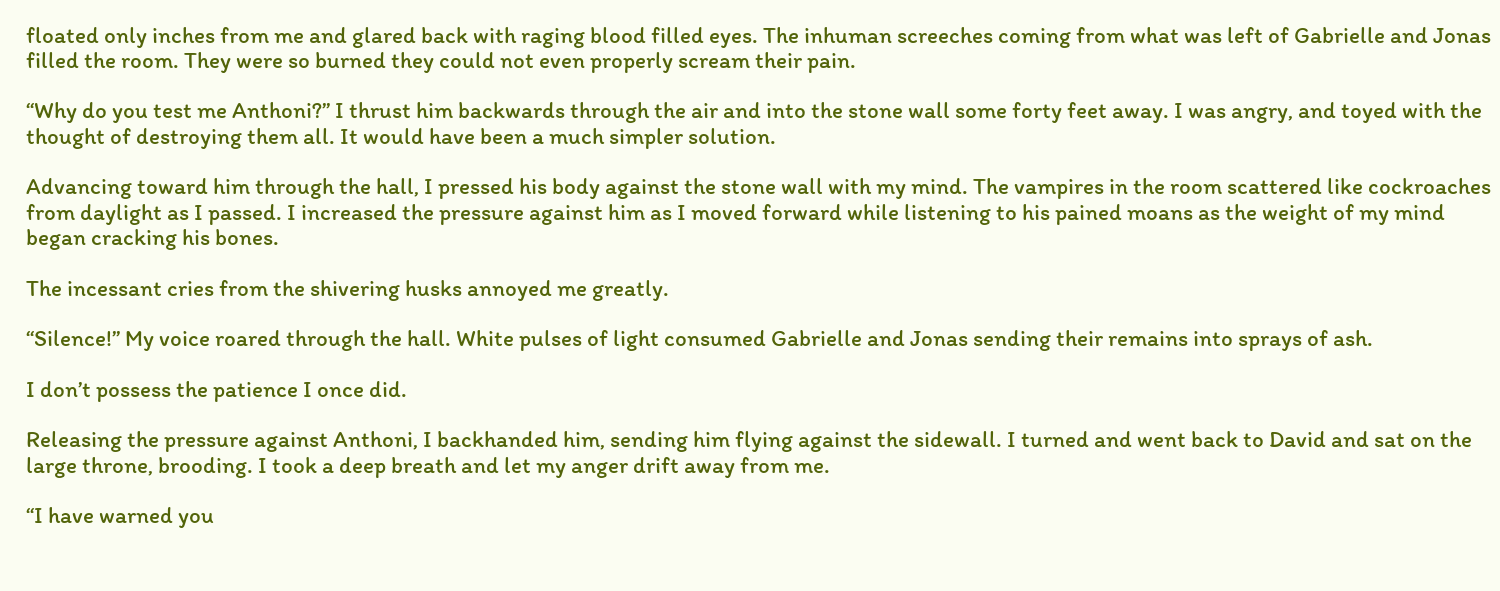floated only inches from me and glared back with raging blood filled eyes. The inhuman screeches coming from what was left of Gabrielle and Jonas filled the room. They were so burned they could not even properly scream their pain.

“Why do you test me Anthoni?” I thrust him backwards through the air and into the stone wall some forty feet away. I was angry, and toyed with the thought of destroying them all. It would have been a much simpler solution.

Advancing toward him through the hall, I pressed his body against the stone wall with my mind. The vampires in the room scattered like cockroaches from daylight as I passed. I increased the pressure against him as I moved forward while listening to his pained moans as the weight of my mind began cracking his bones.

The incessant cries from the shivering husks annoyed me greatly.

“Silence!” My voice roared through the hall. White pulses of light consumed Gabrielle and Jonas sending their remains into sprays of ash.

I don’t possess the patience I once did.

Releasing the pressure against Anthoni, I backhanded him, sending him flying against the sidewall. I turned and went back to David and sat on the large throne, brooding. I took a deep breath and let my anger drift away from me.

“I have warned you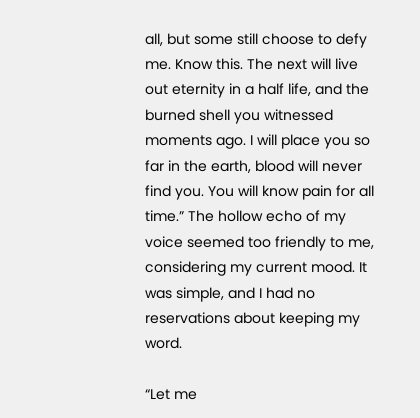all, but some still choose to defy me. Know this. The next will live out eternity in a half life, and the burned shell you witnessed moments ago. I will place you so far in the earth, blood will never find you. You will know pain for all time.” The hollow echo of my voice seemed too friendly to me, considering my current mood. It was simple, and I had no reservations about keeping my word.

“Let me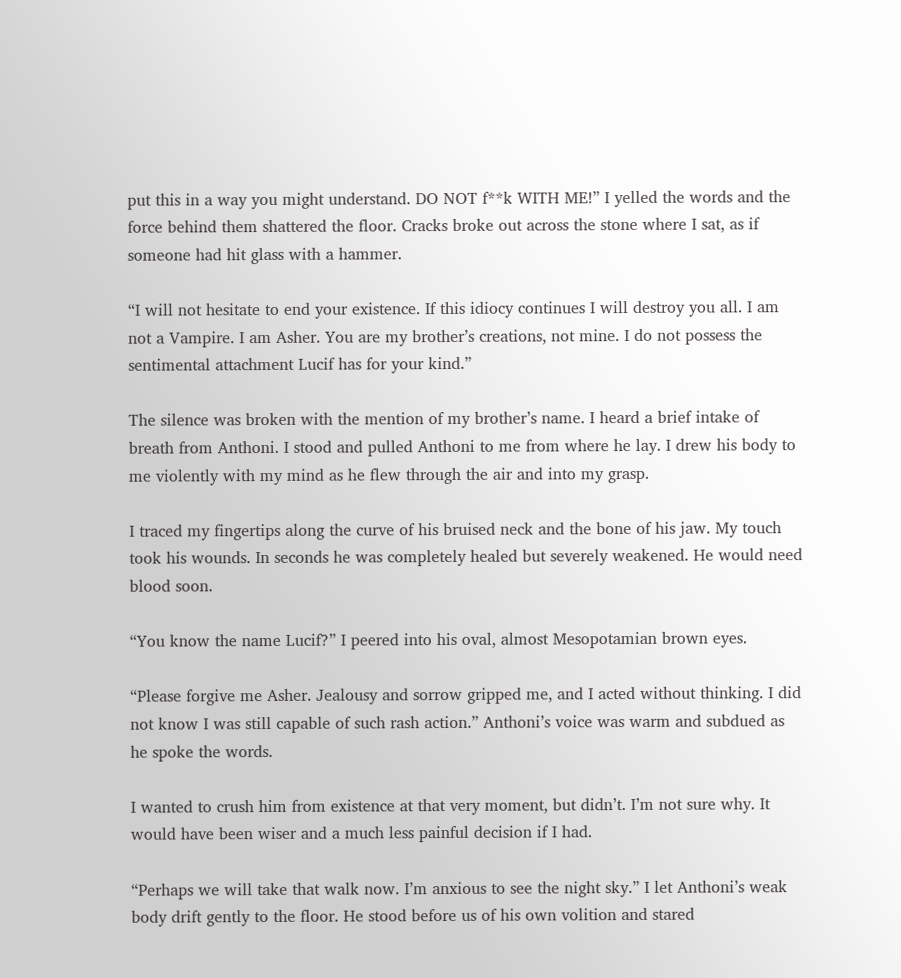put this in a way you might understand. DO NOT f**k WITH ME!” I yelled the words and the force behind them shattered the floor. Cracks broke out across the stone where I sat, as if someone had hit glass with a hammer.

“I will not hesitate to end your existence. If this idiocy continues I will destroy you all. I am not a Vampire. I am Asher. You are my brother’s creations, not mine. I do not possess the sentimental attachment Lucif has for your kind.”

The silence was broken with the mention of my brother’s name. I heard a brief intake of breath from Anthoni. I stood and pulled Anthoni to me from where he lay. I drew his body to me violently with my mind as he flew through the air and into my grasp.

I traced my fingertips along the curve of his bruised neck and the bone of his jaw. My touch took his wounds. In seconds he was completely healed but severely weakened. He would need blood soon.

“You know the name Lucif?” I peered into his oval, almost Mesopotamian brown eyes.

“Please forgive me Asher. Jealousy and sorrow gripped me, and I acted without thinking. I did not know I was still capable of such rash action.” Anthoni’s voice was warm and subdued as he spoke the words.

I wanted to crush him from existence at that very moment, but didn’t. I’m not sure why. It would have been wiser and a much less painful decision if I had.

“Perhaps we will take that walk now. I’m anxious to see the night sky.” I let Anthoni’s weak body drift gently to the floor. He stood before us of his own volition and stared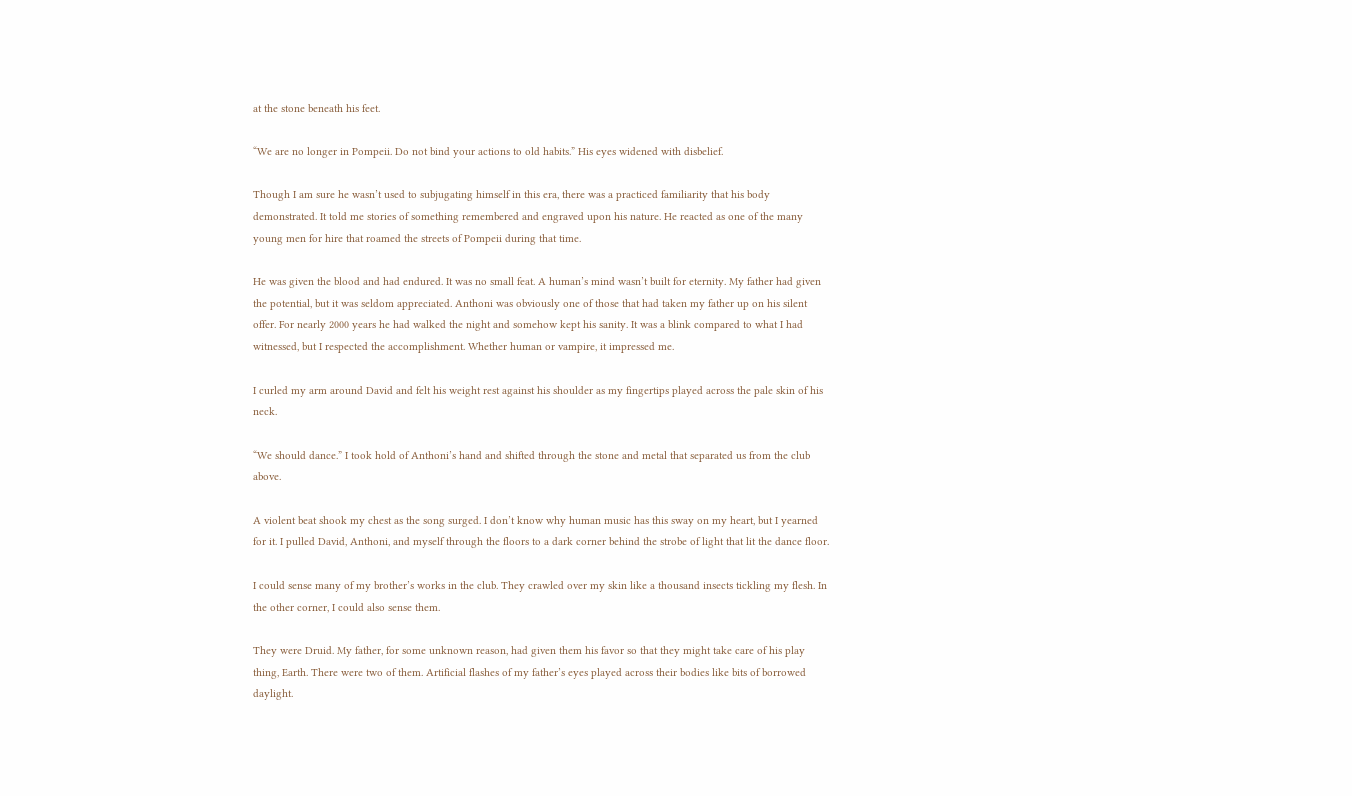at the stone beneath his feet.

“We are no longer in Pompeii. Do not bind your actions to old habits.” His eyes widened with disbelief.

Though I am sure he wasn’t used to subjugating himself in this era, there was a practiced familiarity that his body demonstrated. It told me stories of something remembered and engraved upon his nature. He reacted as one of the many young men for hire that roamed the streets of Pompeii during that time.

He was given the blood and had endured. It was no small feat. A human’s mind wasn’t built for eternity. My father had given the potential, but it was seldom appreciated. Anthoni was obviously one of those that had taken my father up on his silent offer. For nearly 2000 years he had walked the night and somehow kept his sanity. It was a blink compared to what I had witnessed, but I respected the accomplishment. Whether human or vampire, it impressed me.

I curled my arm around David and felt his weight rest against his shoulder as my fingertips played across the pale skin of his neck.

“We should dance.” I took hold of Anthoni’s hand and shifted through the stone and metal that separated us from the club above.

A violent beat shook my chest as the song surged. I don’t know why human music has this sway on my heart, but I yearned for it. I pulled David, Anthoni, and myself through the floors to a dark corner behind the strobe of light that lit the dance floor.

I could sense many of my brother’s works in the club. They crawled over my skin like a thousand insects tickling my flesh. In the other corner, I could also sense them.

They were Druid. My father, for some unknown reason, had given them his favor so that they might take care of his play thing, Earth. There were two of them. Artificial flashes of my father’s eyes played across their bodies like bits of borrowed daylight.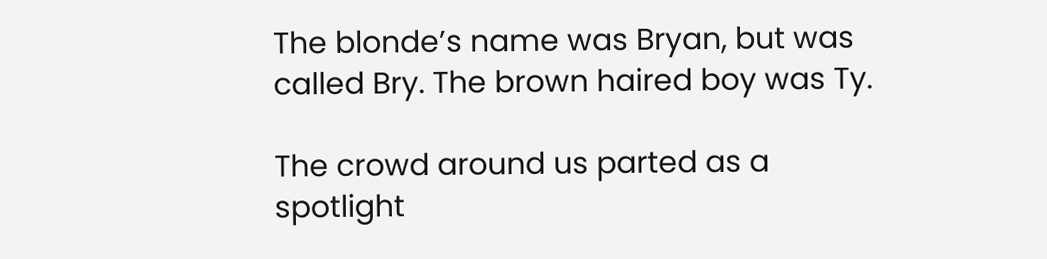The blonde’s name was Bryan, but was called Bry. The brown haired boy was Ty.

The crowd around us parted as a spotlight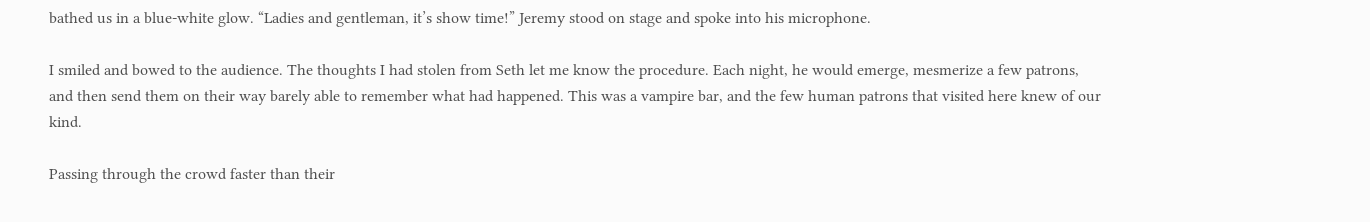bathed us in a blue-white glow. “Ladies and gentleman, it’s show time!” Jeremy stood on stage and spoke into his microphone.

I smiled and bowed to the audience. The thoughts I had stolen from Seth let me know the procedure. Each night, he would emerge, mesmerize a few patrons, and then send them on their way barely able to remember what had happened. This was a vampire bar, and the few human patrons that visited here knew of our kind.

Passing through the crowd faster than their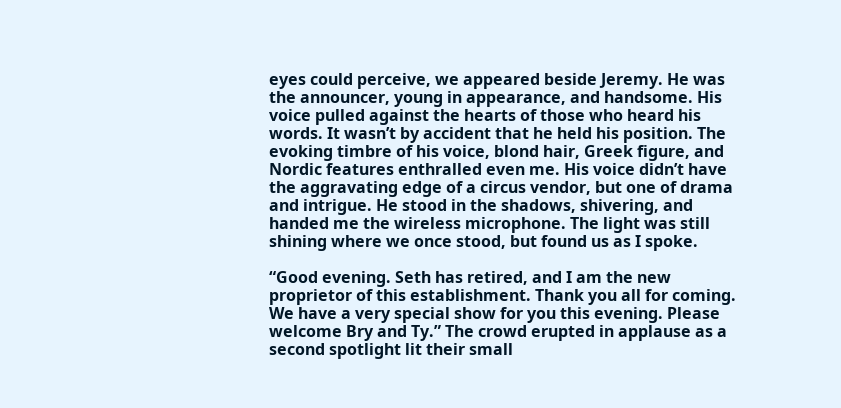eyes could perceive, we appeared beside Jeremy. He was the announcer, young in appearance, and handsome. His voice pulled against the hearts of those who heard his words. It wasn’t by accident that he held his position. The evoking timbre of his voice, blond hair, Greek figure, and Nordic features enthralled even me. His voice didn’t have the aggravating edge of a circus vendor, but one of drama and intrigue. He stood in the shadows, shivering, and handed me the wireless microphone. The light was still shining where we once stood, but found us as I spoke.

“Good evening. Seth has retired, and I am the new proprietor of this establishment. Thank you all for coming. We have a very special show for you this evening. Please welcome Bry and Ty.” The crowd erupted in applause as a second spotlight lit their small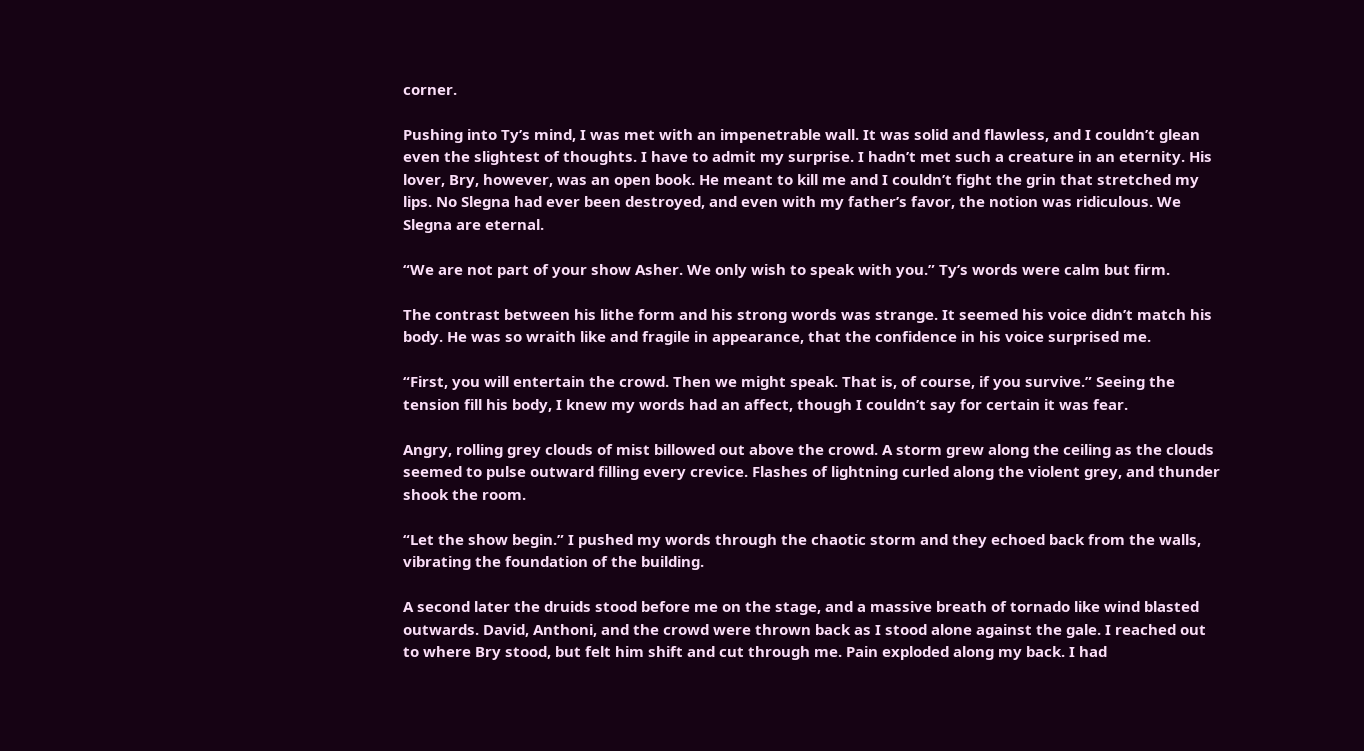corner.

Pushing into Ty’s mind, I was met with an impenetrable wall. It was solid and flawless, and I couldn’t glean even the slightest of thoughts. I have to admit my surprise. I hadn’t met such a creature in an eternity. His lover, Bry, however, was an open book. He meant to kill me and I couldn’t fight the grin that stretched my lips. No Slegna had ever been destroyed, and even with my father’s favor, the notion was ridiculous. We Slegna are eternal.

“We are not part of your show Asher. We only wish to speak with you.” Ty’s words were calm but firm.

The contrast between his lithe form and his strong words was strange. It seemed his voice didn’t match his body. He was so wraith like and fragile in appearance, that the confidence in his voice surprised me.

“First, you will entertain the crowd. Then we might speak. That is, of course, if you survive.” Seeing the tension fill his body, I knew my words had an affect, though I couldn’t say for certain it was fear.

Angry, rolling grey clouds of mist billowed out above the crowd. A storm grew along the ceiling as the clouds seemed to pulse outward filling every crevice. Flashes of lightning curled along the violent grey, and thunder shook the room.

“Let the show begin.” I pushed my words through the chaotic storm and they echoed back from the walls, vibrating the foundation of the building.

A second later the druids stood before me on the stage, and a massive breath of tornado like wind blasted outwards. David, Anthoni, and the crowd were thrown back as I stood alone against the gale. I reached out to where Bry stood, but felt him shift and cut through me. Pain exploded along my back. I had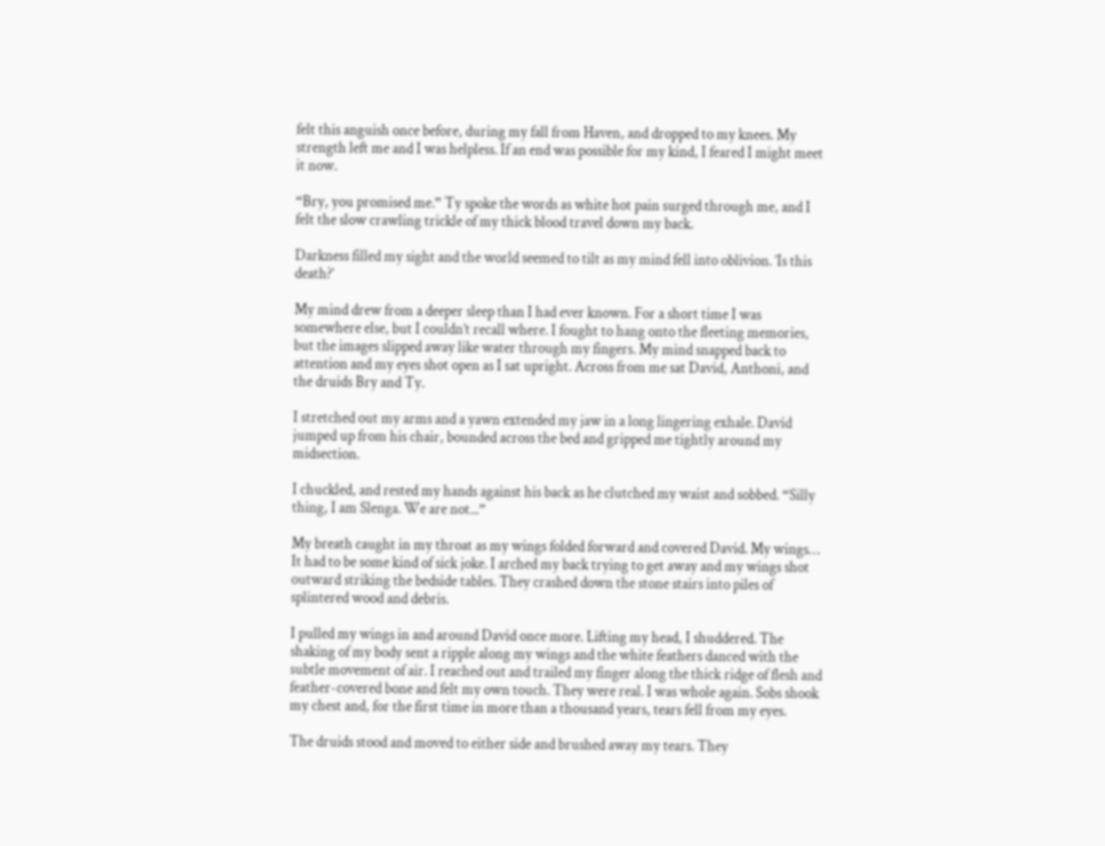felt this anguish once before, during my fall from Haven, and dropped to my knees. My strength left me and I was helpless. If an end was possible for my kind, I feared I might meet it now.

“Bry, you promised me.” Ty spoke the words as white hot pain surged through me, and I felt the slow crawling trickle of my thick blood travel down my back.

Darkness filled my sight and the world seemed to tilt as my mind fell into oblivion. ‘Is this death?’

My mind drew from a deeper sleep than I had ever known. For a short time I was somewhere else, but I couldn’t recall where. I fought to hang onto the fleeting memories, but the images slipped away like water through my fingers. My mind snapped back to attention and my eyes shot open as I sat upright. Across from me sat David, Anthoni, and the druids Bry and Ty.

I stretched out my arms and a yawn extended my jaw in a long lingering exhale. David jumped up from his chair, bounded across the bed and gripped me tightly around my midsection.

I chuckled, and rested my hands against his back as he clutched my waist and sobbed. “Silly thing, I am Slenga. We are not...”

My breath caught in my throat as my wings folded forward and covered David. My wings… It had to be some kind of sick joke. I arched my back trying to get away and my wings shot outward striking the bedside tables. They crashed down the stone stairs into piles of splintered wood and debris.

I pulled my wings in and around David once more. Lifting my head, I shuddered. The shaking of my body sent a ripple along my wings and the white feathers danced with the subtle movement of air. I reached out and trailed my finger along the thick ridge of flesh and feather-covered bone and felt my own touch. They were real. I was whole again. Sobs shook my chest and, for the first time in more than a thousand years, tears fell from my eyes.

The druids stood and moved to either side and brushed away my tears. They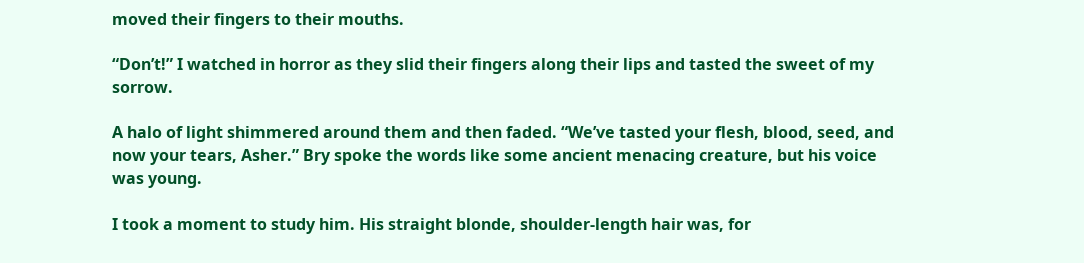moved their fingers to their mouths.

“Don’t!” I watched in horror as they slid their fingers along their lips and tasted the sweet of my sorrow.

A halo of light shimmered around them and then faded. “We’ve tasted your flesh, blood, seed, and now your tears, Asher.” Bry spoke the words like some ancient menacing creature, but his voice was young.

I took a moment to study him. His straight blonde, shoulder-length hair was, for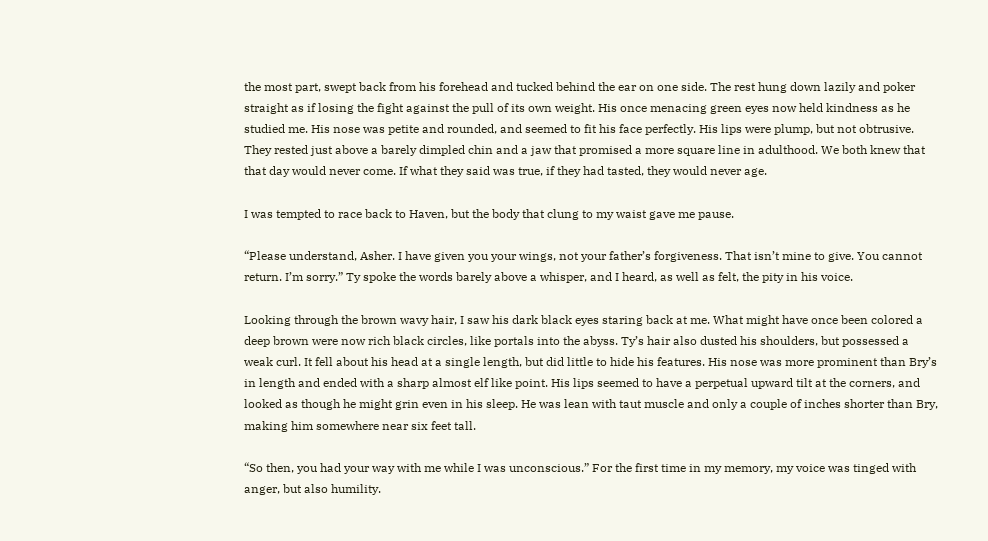the most part, swept back from his forehead and tucked behind the ear on one side. The rest hung down lazily and poker straight as if losing the fight against the pull of its own weight. His once menacing green eyes now held kindness as he studied me. His nose was petite and rounded, and seemed to fit his face perfectly. His lips were plump, but not obtrusive. They rested just above a barely dimpled chin and a jaw that promised a more square line in adulthood. We both knew that that day would never come. If what they said was true, if they had tasted, they would never age.

I was tempted to race back to Haven, but the body that clung to my waist gave me pause.

“Please understand, Asher. I have given you your wings, not your father’s forgiveness. That isn’t mine to give. You cannot return. I’m sorry.” Ty spoke the words barely above a whisper, and I heard, as well as felt, the pity in his voice.

Looking through the brown wavy hair, I saw his dark black eyes staring back at me. What might have once been colored a deep brown were now rich black circles, like portals into the abyss. Ty’s hair also dusted his shoulders, but possessed a weak curl. It fell about his head at a single length, but did little to hide his features. His nose was more prominent than Bry’s in length and ended with a sharp almost elf like point. His lips seemed to have a perpetual upward tilt at the corners, and looked as though he might grin even in his sleep. He was lean with taut muscle and only a couple of inches shorter than Bry, making him somewhere near six feet tall.

“So then, you had your way with me while I was unconscious.” For the first time in my memory, my voice was tinged with anger, but also humility.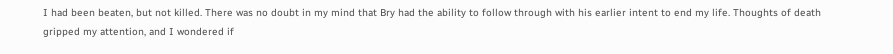I had been beaten, but not killed. There was no doubt in my mind that Bry had the ability to follow through with his earlier intent to end my life. Thoughts of death gripped my attention, and I wondered if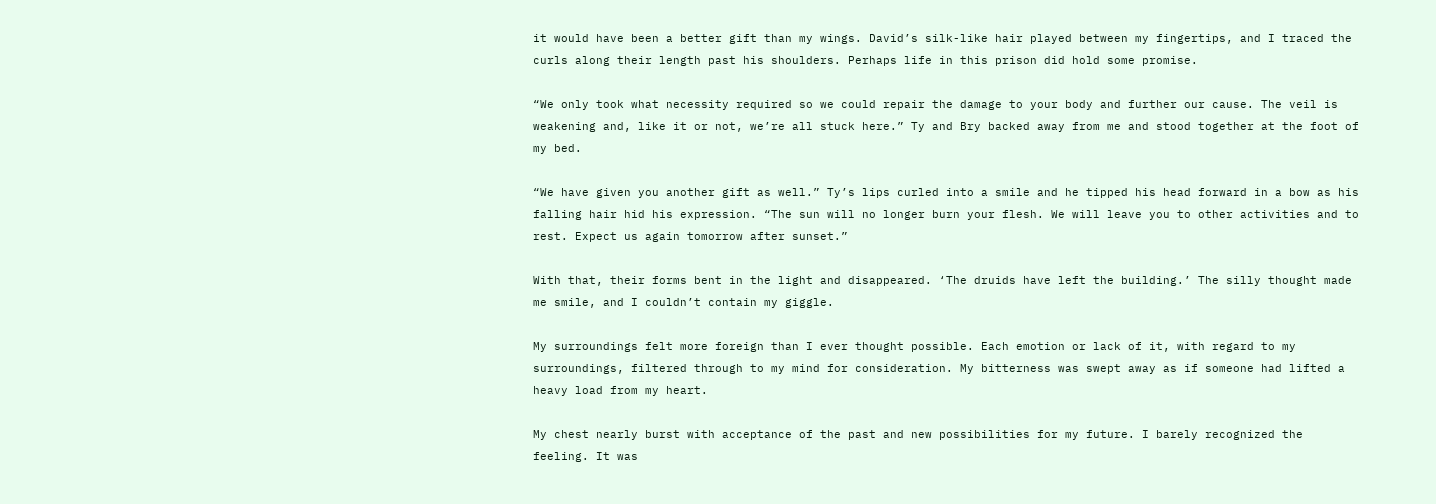it would have been a better gift than my wings. David’s silk-like hair played between my fingertips, and I traced the curls along their length past his shoulders. Perhaps life in this prison did hold some promise.

“We only took what necessity required so we could repair the damage to your body and further our cause. The veil is weakening and, like it or not, we’re all stuck here.” Ty and Bry backed away from me and stood together at the foot of my bed.

“We have given you another gift as well.” Ty’s lips curled into a smile and he tipped his head forward in a bow as his falling hair hid his expression. “The sun will no longer burn your flesh. We will leave you to other activities and to rest. Expect us again tomorrow after sunset.”

With that, their forms bent in the light and disappeared. ‘The druids have left the building.’ The silly thought made me smile, and I couldn’t contain my giggle.

My surroundings felt more foreign than I ever thought possible. Each emotion or lack of it, with regard to my surroundings, filtered through to my mind for consideration. My bitterness was swept away as if someone had lifted a heavy load from my heart.

My chest nearly burst with acceptance of the past and new possibilities for my future. I barely recognized the feeling. It was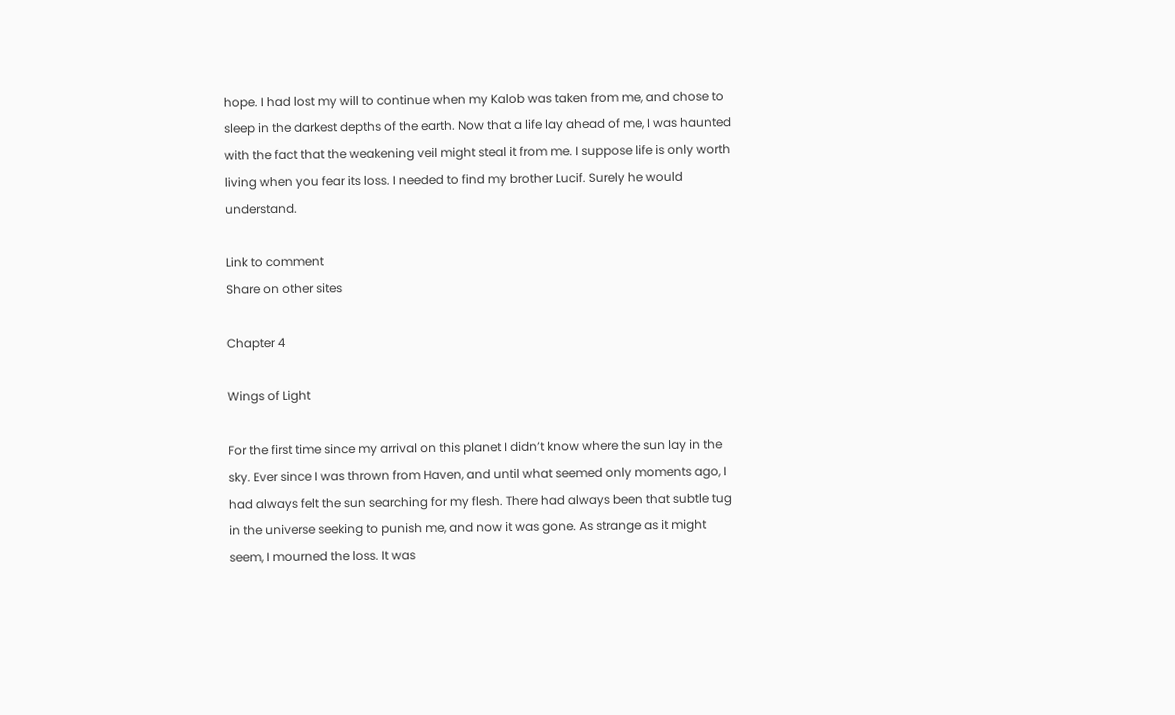hope. I had lost my will to continue when my Kalob was taken from me, and chose to sleep in the darkest depths of the earth. Now that a life lay ahead of me, I was haunted with the fact that the weakening veil might steal it from me. I suppose life is only worth living when you fear its loss. I needed to find my brother Lucif. Surely he would understand.

Link to comment
Share on other sites

Chapter 4

Wings of Light

For the first time since my arrival on this planet I didn’t know where the sun lay in the sky. Ever since I was thrown from Haven, and until what seemed only moments ago, I had always felt the sun searching for my flesh. There had always been that subtle tug in the universe seeking to punish me, and now it was gone. As strange as it might seem, I mourned the loss. It was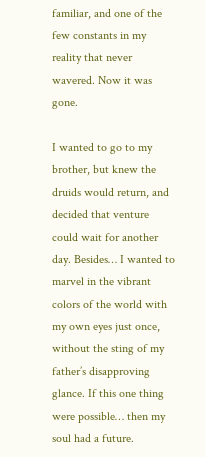familiar, and one of the few constants in my reality that never wavered. Now it was gone.

I wanted to go to my brother, but knew the druids would return, and decided that venture could wait for another day. Besides… I wanted to marvel in the vibrant colors of the world with my own eyes just once, without the sting of my father’s disapproving glance. If this one thing were possible… then my soul had a future.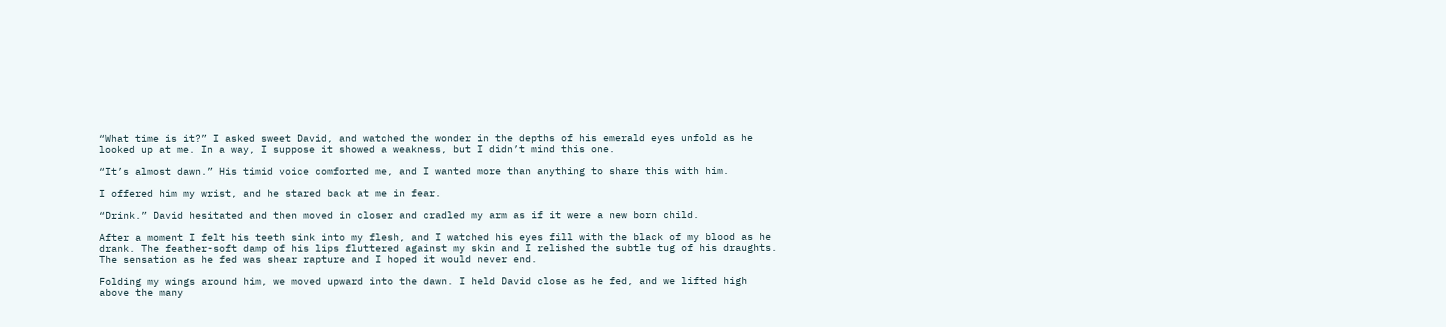“What time is it?” I asked sweet David, and watched the wonder in the depths of his emerald eyes unfold as he looked up at me. In a way, I suppose it showed a weakness, but I didn’t mind this one.

“It’s almost dawn.” His timid voice comforted me, and I wanted more than anything to share this with him.

I offered him my wrist, and he stared back at me in fear.

“Drink.” David hesitated and then moved in closer and cradled my arm as if it were a new born child.

After a moment I felt his teeth sink into my flesh, and I watched his eyes fill with the black of my blood as he drank. The feather-soft damp of his lips fluttered against my skin and I relished the subtle tug of his draughts. The sensation as he fed was shear rapture and I hoped it would never end.

Folding my wings around him, we moved upward into the dawn. I held David close as he fed, and we lifted high above the many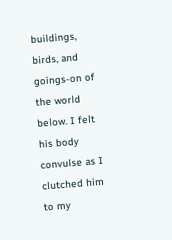buildings, birds, and goings-on of the world below. I felt his body convulse as I clutched him to my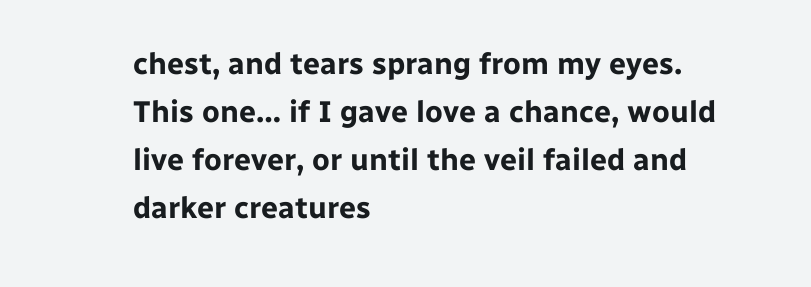chest, and tears sprang from my eyes. This one… if I gave love a chance, would live forever, or until the veil failed and darker creatures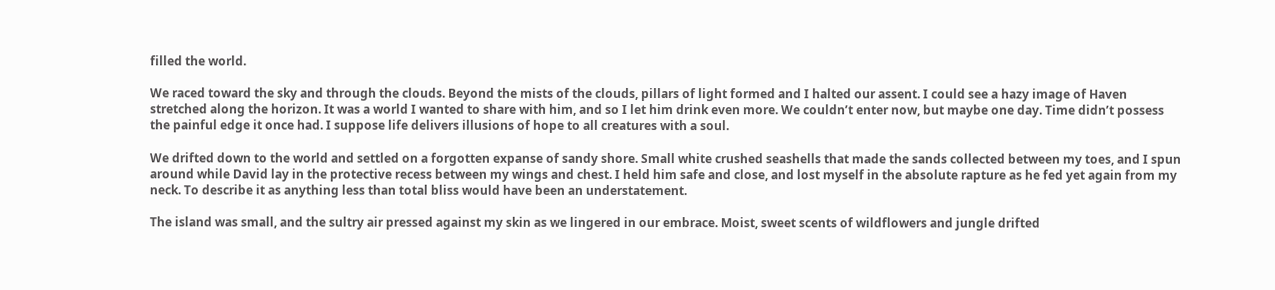filled the world.

We raced toward the sky and through the clouds. Beyond the mists of the clouds, pillars of light formed and I halted our assent. I could see a hazy image of Haven stretched along the horizon. It was a world I wanted to share with him, and so I let him drink even more. We couldn’t enter now, but maybe one day. Time didn’t possess the painful edge it once had. I suppose life delivers illusions of hope to all creatures with a soul.

We drifted down to the world and settled on a forgotten expanse of sandy shore. Small white crushed seashells that made the sands collected between my toes, and I spun around while David lay in the protective recess between my wings and chest. I held him safe and close, and lost myself in the absolute rapture as he fed yet again from my neck. To describe it as anything less than total bliss would have been an understatement.

The island was small, and the sultry air pressed against my skin as we lingered in our embrace. Moist, sweet scents of wildflowers and jungle drifted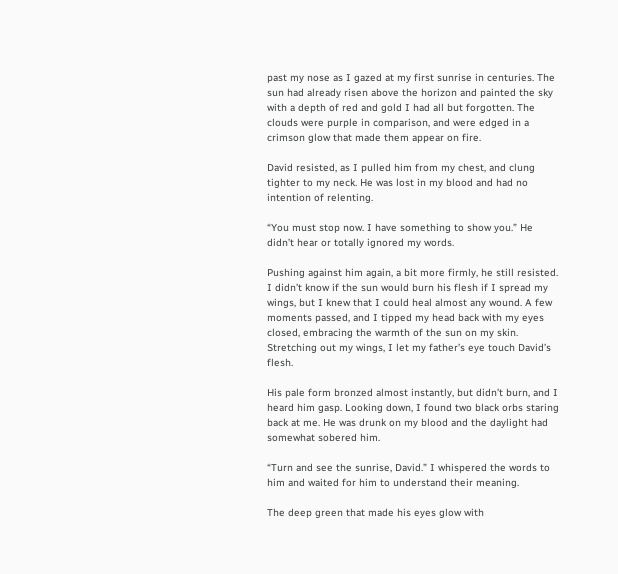past my nose as I gazed at my first sunrise in centuries. The sun had already risen above the horizon and painted the sky with a depth of red and gold I had all but forgotten. The clouds were purple in comparison, and were edged in a crimson glow that made them appear on fire.

David resisted, as I pulled him from my chest, and clung tighter to my neck. He was lost in my blood and had no intention of relenting.

“You must stop now. I have something to show you.” He didn’t hear or totally ignored my words.

Pushing against him again, a bit more firmly, he still resisted. I didn’t know if the sun would burn his flesh if I spread my wings, but I knew that I could heal almost any wound. A few moments passed, and I tipped my head back with my eyes closed, embracing the warmth of the sun on my skin. Stretching out my wings, I let my father’s eye touch David’s flesh.

His pale form bronzed almost instantly, but didn’t burn, and I heard him gasp. Looking down, I found two black orbs staring back at me. He was drunk on my blood and the daylight had somewhat sobered him.

“Turn and see the sunrise, David.” I whispered the words to him and waited for him to understand their meaning.

The deep green that made his eyes glow with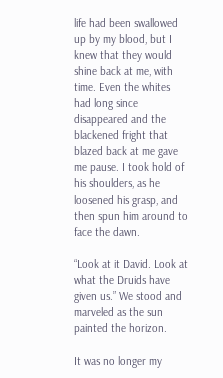life had been swallowed up by my blood, but I knew that they would shine back at me, with time. Even the whites had long since disappeared and the blackened fright that blazed back at me gave me pause. I took hold of his shoulders, as he loosened his grasp, and then spun him around to face the dawn.

“Look at it David. Look at what the Druids have given us.” We stood and marveled as the sun painted the horizon.

It was no longer my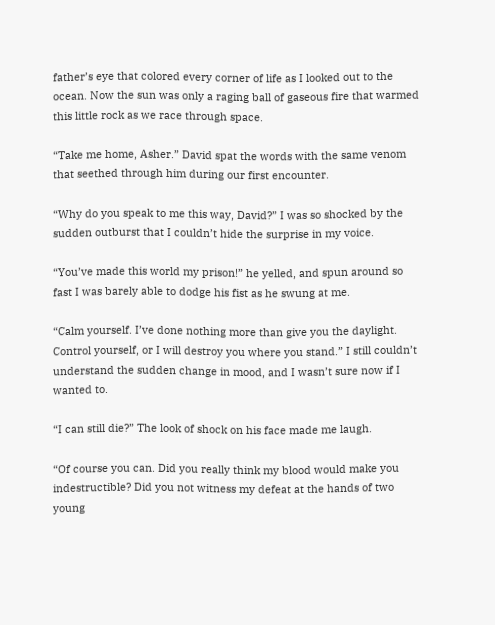father’s eye that colored every corner of life as I looked out to the ocean. Now the sun was only a raging ball of gaseous fire that warmed this little rock as we race through space.

“Take me home, Asher.” David spat the words with the same venom that seethed through him during our first encounter.

“Why do you speak to me this way, David?” I was so shocked by the sudden outburst that I couldn’t hide the surprise in my voice.

“You’ve made this world my prison!” he yelled, and spun around so fast I was barely able to dodge his fist as he swung at me.

“Calm yourself. I’ve done nothing more than give you the daylight. Control yourself, or I will destroy you where you stand.” I still couldn’t understand the sudden change in mood, and I wasn’t sure now if I wanted to.

“I can still die?” The look of shock on his face made me laugh.

“Of course you can. Did you really think my blood would make you indestructible? Did you not witness my defeat at the hands of two young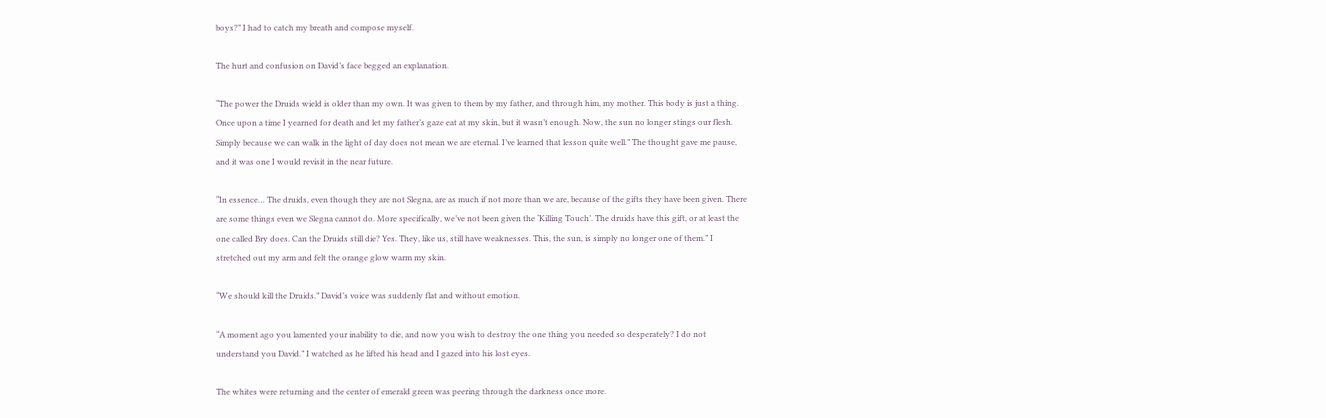boys?” I had to catch my breath and compose myself.

The hurt and confusion on David’s face begged an explanation.

“The power the Druids wield is older than my own. It was given to them by my father, and through him, my mother. This body is just a thing. Once upon a time I yearned for death and let my father’s gaze eat at my skin, but it wasn’t enough. Now, the sun no longer stings our flesh. Simply because we can walk in the light of day does not mean we are eternal. I’ve learned that lesson quite well.” The thought gave me pause, and it was one I would revisit in the near future.

“In essence… The druids, even though they are not Slegna, are as much if not more than we are, because of the gifts they have been given. There are some things even we Slegna cannot do. More specifically, we’ve not been given the ‘Killing Touch’. The druids have this gift, or at least the one called Bry does. Can the Druids still die? Yes. They, like us, still have weaknesses. This, the sun, is simply no longer one of them.” I stretched out my arm and felt the orange glow warm my skin.

“We should kill the Druids.” David’s voice was suddenly flat and without emotion.

“A moment ago you lamented your inability to die, and now you wish to destroy the one thing you needed so desperately? I do not understand you David.” I watched as he lifted his head and I gazed into his lost eyes.

The whites were returning and the center of emerald green was peering through the darkness once more.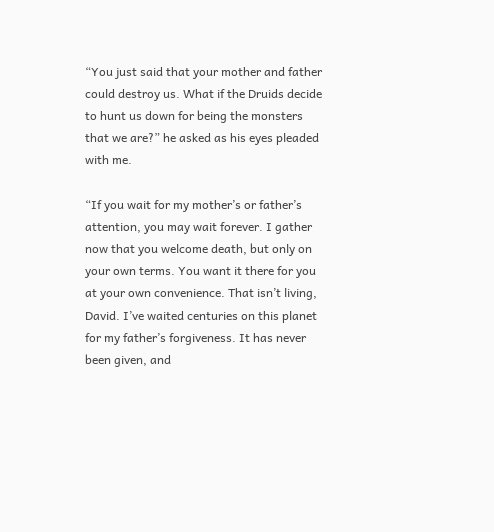“You just said that your mother and father could destroy us. What if the Druids decide to hunt us down for being the monsters that we are?” he asked as his eyes pleaded with me.

“If you wait for my mother’s or father’s attention, you may wait forever. I gather now that you welcome death, but only on your own terms. You want it there for you at your own convenience. That isn’t living, David. I’ve waited centuries on this planet for my father’s forgiveness. It has never been given, and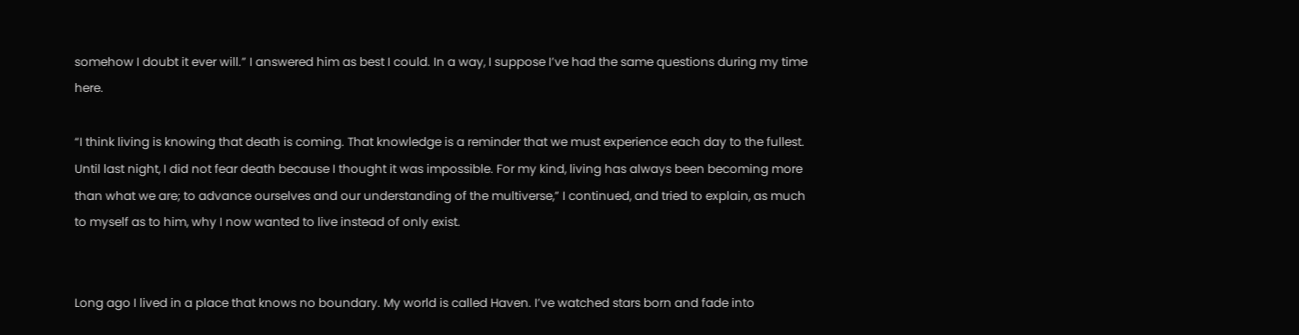somehow I doubt it ever will.” I answered him as best I could. In a way, I suppose I’ve had the same questions during my time here.

“I think living is knowing that death is coming. That knowledge is a reminder that we must experience each day to the fullest. Until last night, I did not fear death because I thought it was impossible. For my kind, living has always been becoming more than what we are; to advance ourselves and our understanding of the multiverse,” I continued, and tried to explain, as much to myself as to him, why I now wanted to live instead of only exist.


Long ago I lived in a place that knows no boundary. My world is called Haven. I’ve watched stars born and fade into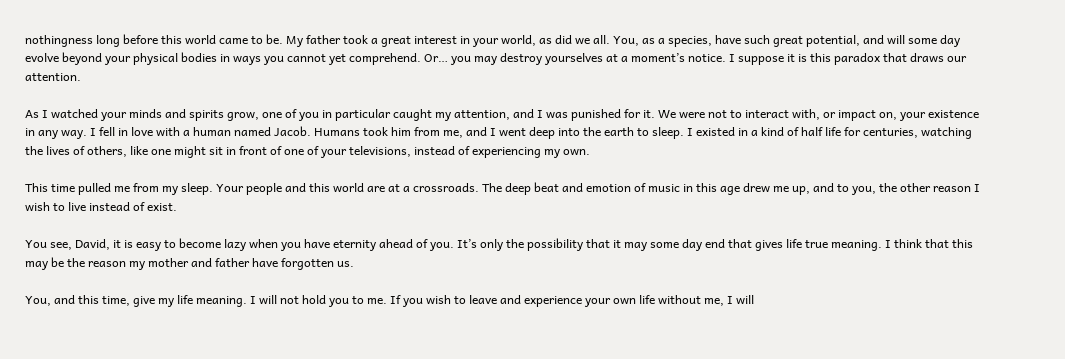nothingness long before this world came to be. My father took a great interest in your world, as did we all. You, as a species, have such great potential, and will some day evolve beyond your physical bodies in ways you cannot yet comprehend. Or… you may destroy yourselves at a moment’s notice. I suppose it is this paradox that draws our attention.

As I watched your minds and spirits grow, one of you in particular caught my attention, and I was punished for it. We were not to interact with, or impact on, your existence in any way. I fell in love with a human named Jacob. Humans took him from me, and I went deep into the earth to sleep. I existed in a kind of half life for centuries, watching the lives of others, like one might sit in front of one of your televisions, instead of experiencing my own.

This time pulled me from my sleep. Your people and this world are at a crossroads. The deep beat and emotion of music in this age drew me up, and to you, the other reason I wish to live instead of exist.

You see, David, it is easy to become lazy when you have eternity ahead of you. It’s only the possibility that it may some day end that gives life true meaning. I think that this may be the reason my mother and father have forgotten us.

You, and this time, give my life meaning. I will not hold you to me. If you wish to leave and experience your own life without me, I will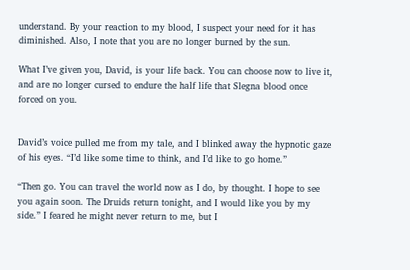understand. By your reaction to my blood, I suspect your need for it has diminished. Also, I note that you are no longer burned by the sun.

What I’ve given you, David, is your life back. You can choose now to live it, and are no longer cursed to endure the half life that Slegna blood once forced on you.


David’s voice pulled me from my tale, and I blinked away the hypnotic gaze of his eyes. “I’d like some time to think, and I’d like to go home.”

“Then go. You can travel the world now as I do, by thought. I hope to see you again soon. The Druids return tonight, and I would like you by my side.” I feared he might never return to me, but I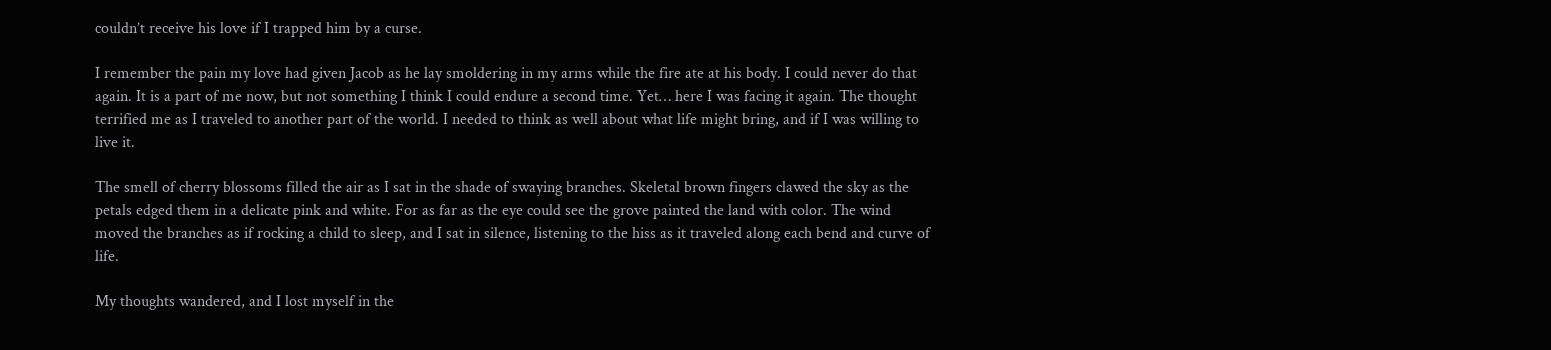couldn’t receive his love if I trapped him by a curse.

I remember the pain my love had given Jacob as he lay smoldering in my arms while the fire ate at his body. I could never do that again. It is a part of me now, but not something I think I could endure a second time. Yet… here I was facing it again. The thought terrified me as I traveled to another part of the world. I needed to think as well about what life might bring, and if I was willing to live it.

The smell of cherry blossoms filled the air as I sat in the shade of swaying branches. Skeletal brown fingers clawed the sky as the petals edged them in a delicate pink and white. For as far as the eye could see the grove painted the land with color. The wind moved the branches as if rocking a child to sleep, and I sat in silence, listening to the hiss as it traveled along each bend and curve of life.

My thoughts wandered, and I lost myself in the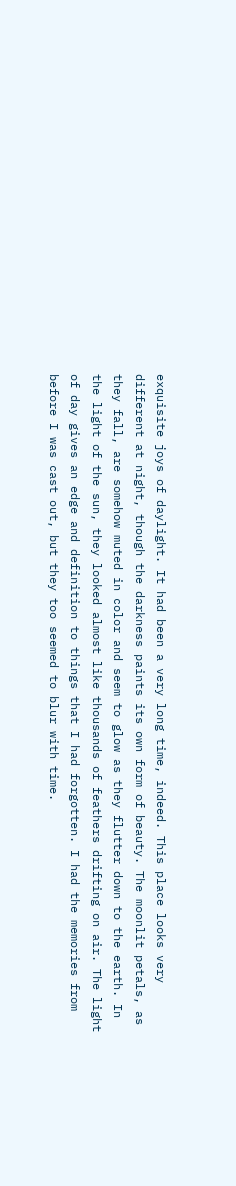exquisite joys of daylight. It had been a very long time, indeed. This place looks very different at night, though the darkness paints its own form of beauty. The moonlit petals, as they fall, are somehow muted in color and seem to glow as they flutter down to the earth. In the light of the sun, they looked almost like thousands of feathers drifting on air. The light of day gives an edge and definition to things that I had forgotten. I had the memories from before I was cast out, but they too seemed to blur with time.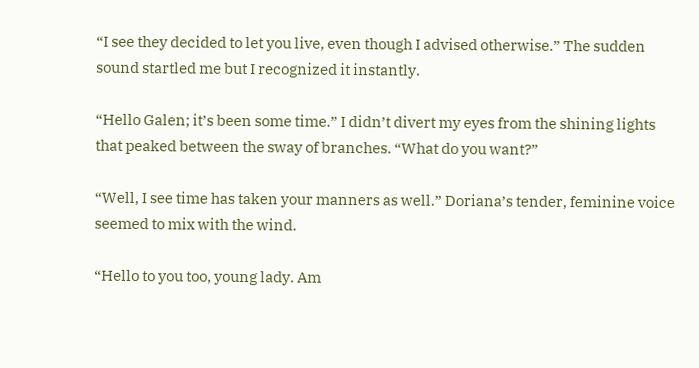“I see they decided to let you live, even though I advised otherwise.” The sudden sound startled me but I recognized it instantly.

“Hello Galen; it’s been some time.” I didn’t divert my eyes from the shining lights that peaked between the sway of branches. “What do you want?”

“Well, I see time has taken your manners as well.” Doriana’s tender, feminine voice seemed to mix with the wind.

“Hello to you too, young lady. Am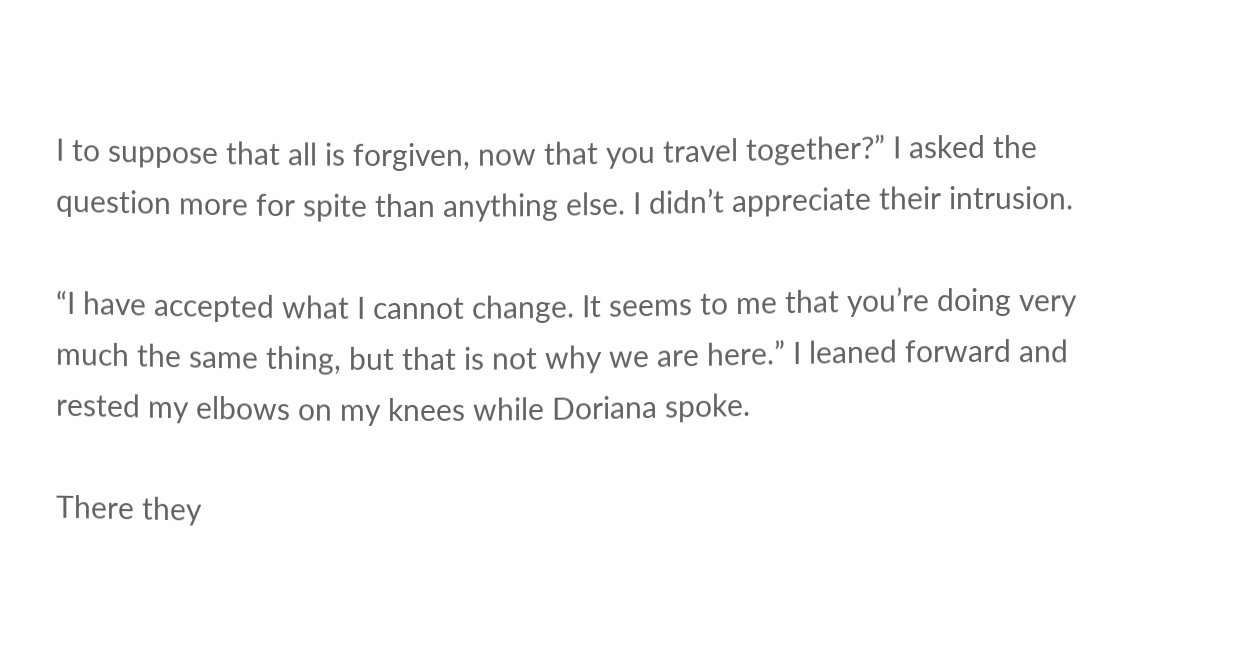I to suppose that all is forgiven, now that you travel together?” I asked the question more for spite than anything else. I didn’t appreciate their intrusion.

“I have accepted what I cannot change. It seems to me that you’re doing very much the same thing, but that is not why we are here.” I leaned forward and rested my elbows on my knees while Doriana spoke.

There they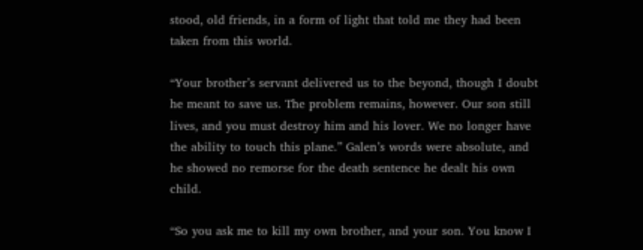stood, old friends, in a form of light that told me they had been taken from this world.

“Your brother’s servant delivered us to the beyond, though I doubt he meant to save us. The problem remains, however. Our son still lives, and you must destroy him and his lover. We no longer have the ability to touch this plane.” Galen’s words were absolute, and he showed no remorse for the death sentence he dealt his own child.

“So you ask me to kill my own brother, and your son. You know I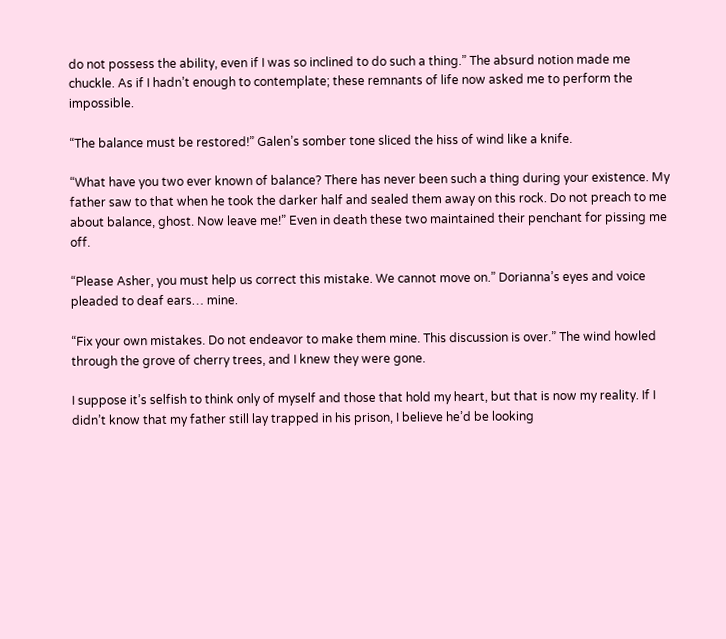do not possess the ability, even if I was so inclined to do such a thing.” The absurd notion made me chuckle. As if I hadn’t enough to contemplate; these remnants of life now asked me to perform the impossible.

“The balance must be restored!” Galen’s somber tone sliced the hiss of wind like a knife.

“What have you two ever known of balance? There has never been such a thing during your existence. My father saw to that when he took the darker half and sealed them away on this rock. Do not preach to me about balance, ghost. Now leave me!” Even in death these two maintained their penchant for pissing me off.

“Please Asher, you must help us correct this mistake. We cannot move on.” Dorianna’s eyes and voice pleaded to deaf ears… mine.

“Fix your own mistakes. Do not endeavor to make them mine. This discussion is over.” The wind howled through the grove of cherry trees, and I knew they were gone.

I suppose it’s selfish to think only of myself and those that hold my heart, but that is now my reality. If I didn’t know that my father still lay trapped in his prison, I believe he’d be looking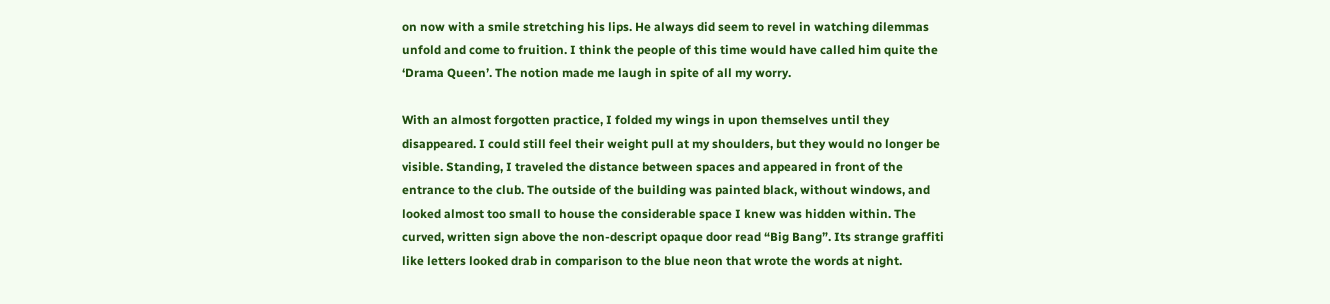on now with a smile stretching his lips. He always did seem to revel in watching dilemmas unfold and come to fruition. I think the people of this time would have called him quite the ‘Drama Queen’. The notion made me laugh in spite of all my worry.

With an almost forgotten practice, I folded my wings in upon themselves until they disappeared. I could still feel their weight pull at my shoulders, but they would no longer be visible. Standing, I traveled the distance between spaces and appeared in front of the entrance to the club. The outside of the building was painted black, without windows, and looked almost too small to house the considerable space I knew was hidden within. The curved, written sign above the non-descript opaque door read “Big Bang”. Its strange graffiti like letters looked drab in comparison to the blue neon that wrote the words at night.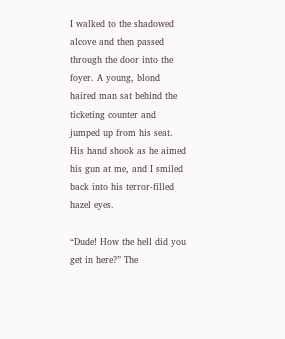I walked to the shadowed alcove and then passed through the door into the foyer. A young, blond haired man sat behind the ticketing counter and jumped up from his seat. His hand shook as he aimed his gun at me, and I smiled back into his terror-filled hazel eyes.

“Dude! How the hell did you get in here?” The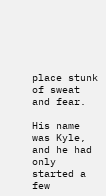place stunk of sweat and fear.

His name was Kyle, and he had only started a few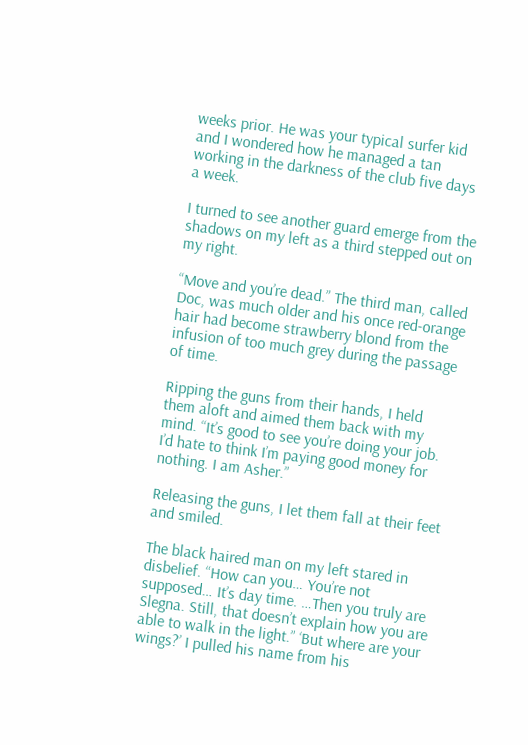weeks prior. He was your typical surfer kid and I wondered how he managed a tan working in the darkness of the club five days a week.

I turned to see another guard emerge from the shadows on my left as a third stepped out on my right.

“Move and you’re dead.” The third man, called Doc, was much older and his once red-orange hair had become strawberry blond from the infusion of too much grey during the passage of time.

Ripping the guns from their hands, I held them aloft and aimed them back with my mind. “It’s good to see you’re doing your job. I’d hate to think I’m paying good money for nothing. I am Asher.”

Releasing the guns, I let them fall at their feet and smiled.

The black haired man on my left stared in disbelief. “How can you… You’re not supposed… It’s day time. …Then you truly are Slegna. Still, that doesn’t explain how you are able to walk in the light.” ‘But where are your wings?’ I pulled his name from his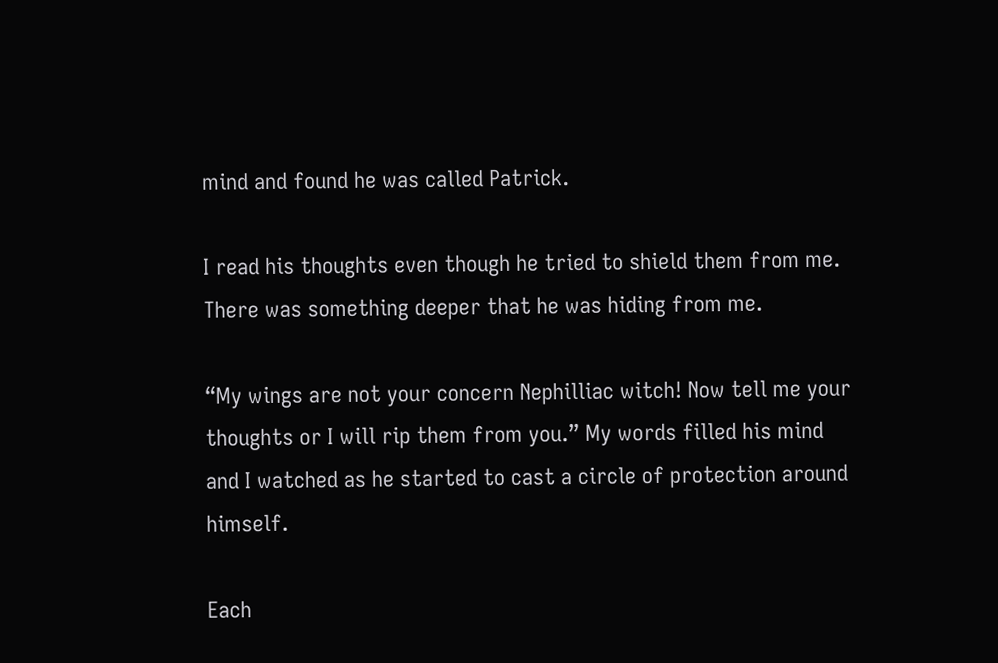mind and found he was called Patrick.

I read his thoughts even though he tried to shield them from me. There was something deeper that he was hiding from me.

“My wings are not your concern Nephilliac witch! Now tell me your thoughts or I will rip them from you.” My words filled his mind and I watched as he started to cast a circle of protection around himself.

Each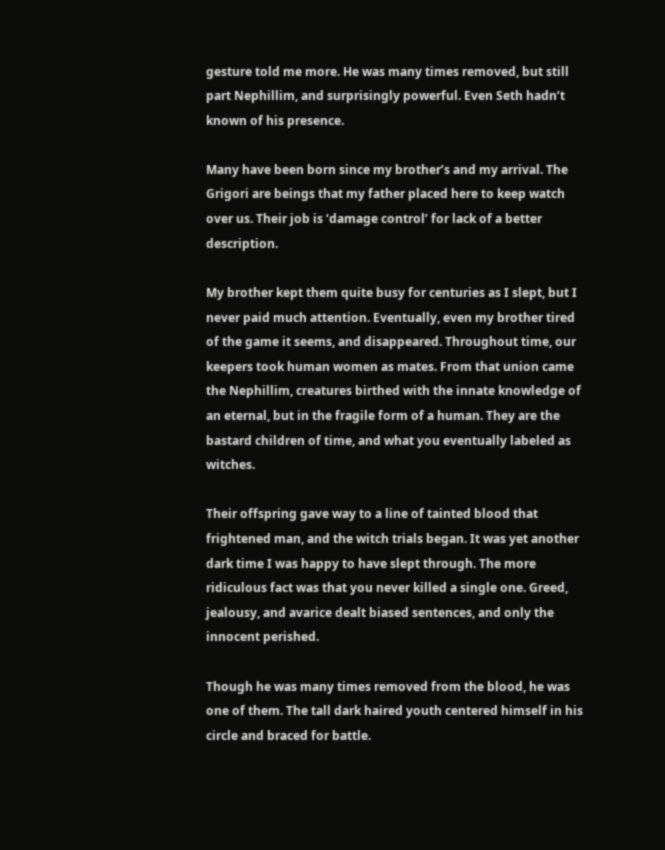gesture told me more. He was many times removed, but still part Nephillim, and surprisingly powerful. Even Seth hadn’t known of his presence.

Many have been born since my brother’s and my arrival. The Grigori are beings that my father placed here to keep watch over us. Their job is ‘damage control’ for lack of a better description.

My brother kept them quite busy for centuries as I slept, but I never paid much attention. Eventually, even my brother tired of the game it seems, and disappeared. Throughout time, our keepers took human women as mates. From that union came the Nephillim, creatures birthed with the innate knowledge of an eternal, but in the fragile form of a human. They are the bastard children of time, and what you eventually labeled as witches.

Their offspring gave way to a line of tainted blood that frightened man, and the witch trials began. It was yet another dark time I was happy to have slept through. The more ridiculous fact was that you never killed a single one. Greed, jealousy, and avarice dealt biased sentences, and only the innocent perished.

Though he was many times removed from the blood, he was one of them. The tall dark haired youth centered himself in his circle and braced for battle.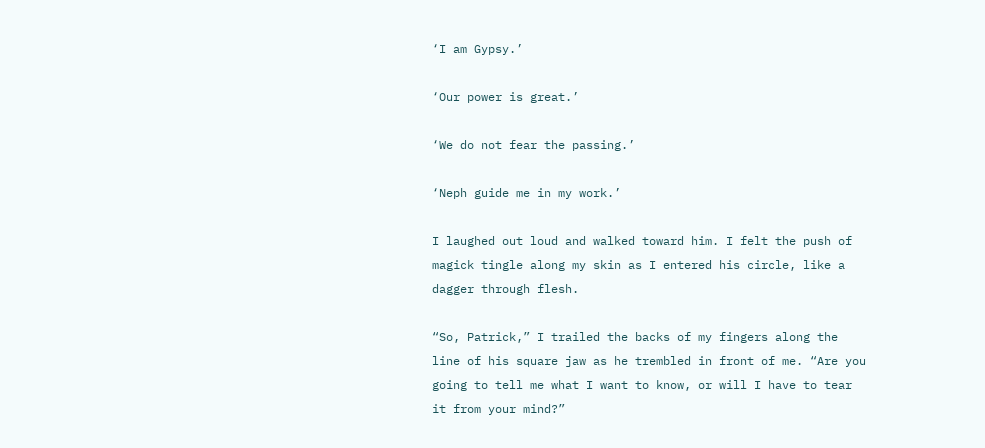‘I am Gypsy.’

‘Our power is great.’

‘We do not fear the passing.’

‘Neph guide me in my work.’

I laughed out loud and walked toward him. I felt the push of magick tingle along my skin as I entered his circle, like a dagger through flesh.

“So, Patrick,” I trailed the backs of my fingers along the line of his square jaw as he trembled in front of me. “Are you going to tell me what I want to know, or will I have to tear it from your mind?”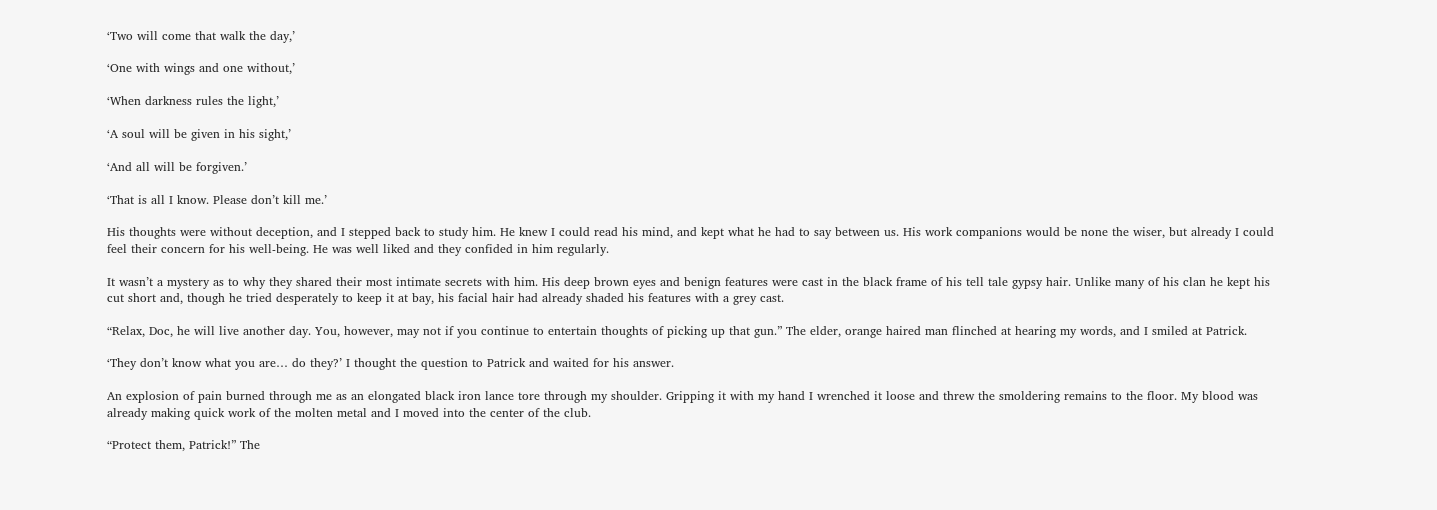‘Two will come that walk the day,’

‘One with wings and one without,’

‘When darkness rules the light,’

‘A soul will be given in his sight,’

‘And all will be forgiven.’

‘That is all I know. Please don’t kill me.’

His thoughts were without deception, and I stepped back to study him. He knew I could read his mind, and kept what he had to say between us. His work companions would be none the wiser, but already I could feel their concern for his well-being. He was well liked and they confided in him regularly.

It wasn’t a mystery as to why they shared their most intimate secrets with him. His deep brown eyes and benign features were cast in the black frame of his tell tale gypsy hair. Unlike many of his clan he kept his cut short and, though he tried desperately to keep it at bay, his facial hair had already shaded his features with a grey cast.

“Relax, Doc, he will live another day. You, however, may not if you continue to entertain thoughts of picking up that gun.” The elder, orange haired man flinched at hearing my words, and I smiled at Patrick.

‘They don’t know what you are… do they?’ I thought the question to Patrick and waited for his answer.

An explosion of pain burned through me as an elongated black iron lance tore through my shoulder. Gripping it with my hand I wrenched it loose and threw the smoldering remains to the floor. My blood was already making quick work of the molten metal and I moved into the center of the club.

“Protect them, Patrick!” The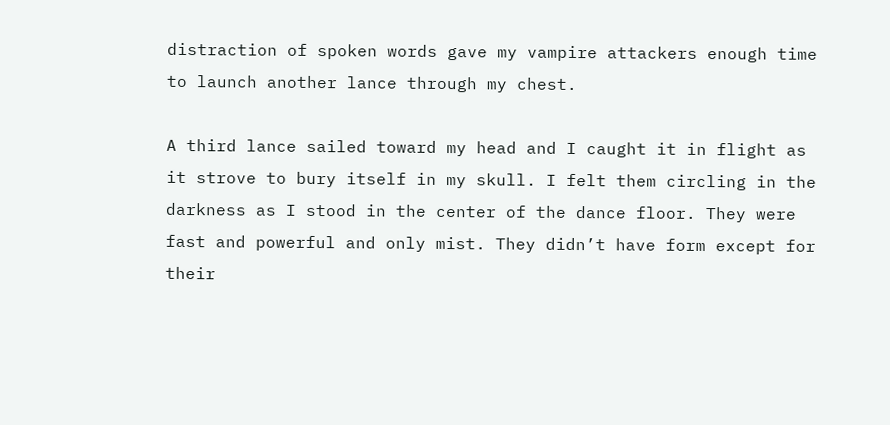distraction of spoken words gave my vampire attackers enough time to launch another lance through my chest.

A third lance sailed toward my head and I caught it in flight as it strove to bury itself in my skull. I felt them circling in the darkness as I stood in the center of the dance floor. They were fast and powerful and only mist. They didn’t have form except for their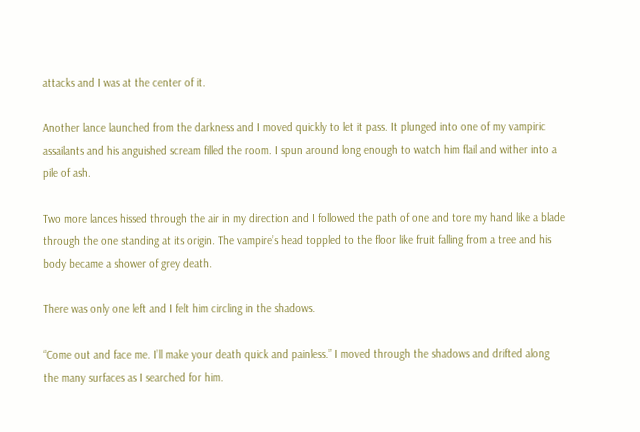attacks and I was at the center of it.

Another lance launched from the darkness and I moved quickly to let it pass. It plunged into one of my vampiric assailants and his anguished scream filled the room. I spun around long enough to watch him flail and wither into a pile of ash.

Two more lances hissed through the air in my direction and I followed the path of one and tore my hand like a blade through the one standing at its origin. The vampire’s head toppled to the floor like fruit falling from a tree and his body became a shower of grey death.

There was only one left and I felt him circling in the shadows.

“Come out and face me. I’ll make your death quick and painless.” I moved through the shadows and drifted along the many surfaces as I searched for him.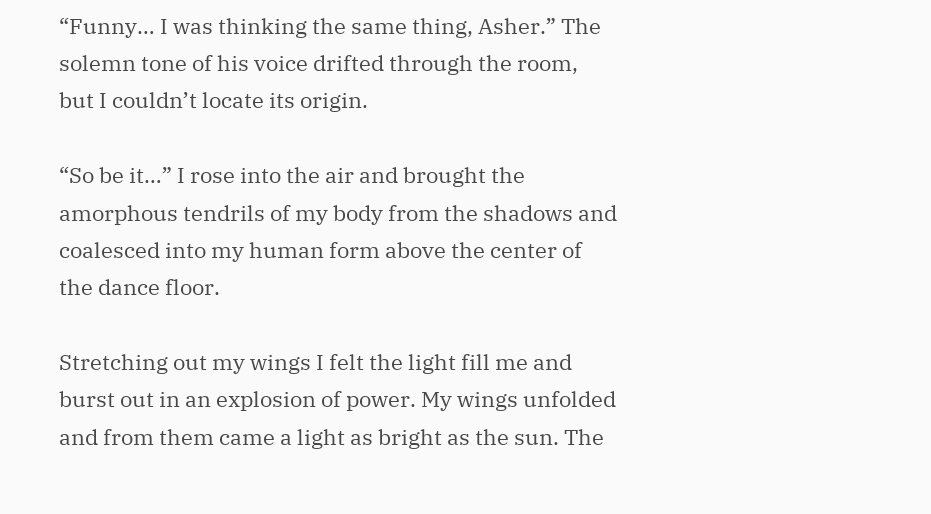“Funny… I was thinking the same thing, Asher.” The solemn tone of his voice drifted through the room, but I couldn’t locate its origin.

“So be it…” I rose into the air and brought the amorphous tendrils of my body from the shadows and coalesced into my human form above the center of the dance floor.

Stretching out my wings I felt the light fill me and burst out in an explosion of power. My wings unfolded and from them came a light as bright as the sun. The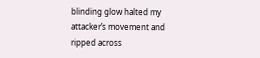blinding glow halted my attacker’s movement and ripped across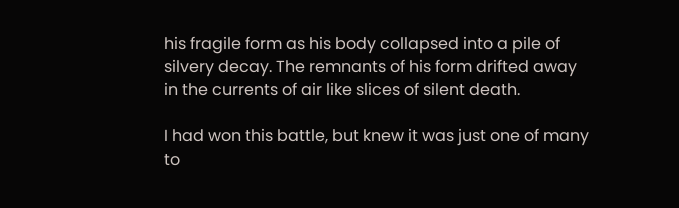his fragile form as his body collapsed into a pile of silvery decay. The remnants of his form drifted away in the currents of air like slices of silent death.

I had won this battle, but knew it was just one of many to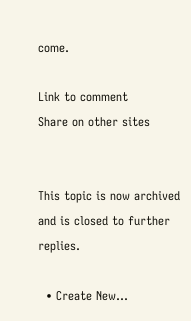come.

Link to comment
Share on other sites


This topic is now archived and is closed to further replies.

  • Create New...